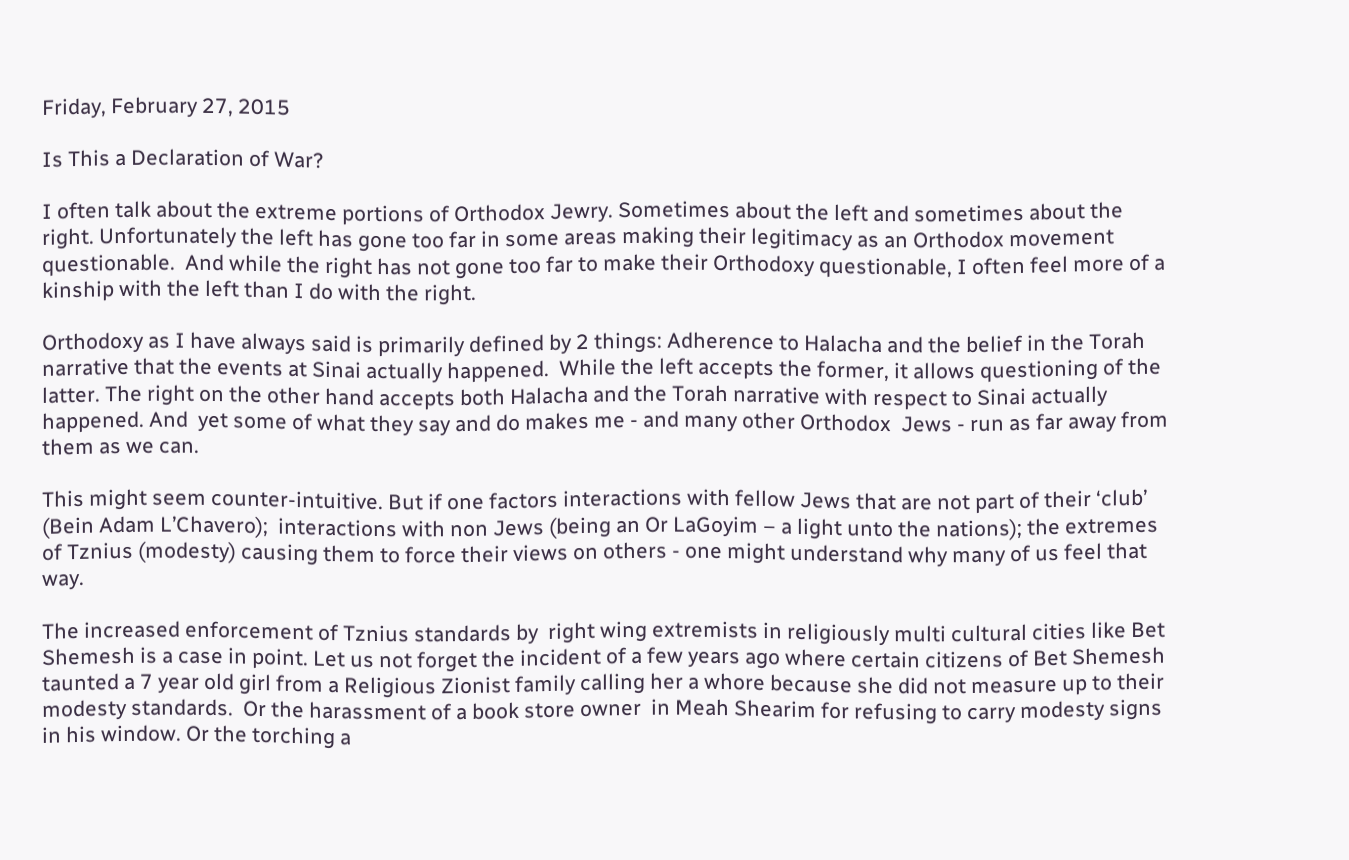Friday, February 27, 2015

Is This a Declaration of War?

I often talk about the extreme portions of Orthodox Jewry. Sometimes about the left and sometimes about the right. Unfortunately the left has gone too far in some areas making their legitimacy as an Orthodox movement questionable.  And while the right has not gone too far to make their Orthodoxy questionable, I often feel more of a kinship with the left than I do with the right.

Orthodoxy as I have always said is primarily defined by 2 things: Adherence to Halacha and the belief in the Torah narrative that the events at Sinai actually happened.  While the left accepts the former, it allows questioning of the latter. The right on the other hand accepts both Halacha and the Torah narrative with respect to Sinai actually happened. And  yet some of what they say and do makes me - and many other Orthodox  Jews - run as far away from them as we can.

This might seem counter-intuitive. But if one factors interactions with fellow Jews that are not part of their ‘club’ (Bein Adam L’Chavero);  interactions with non Jews (being an Or LaGoyim – a light unto the nations); the extremes of Tznius (modesty) causing them to force their views on others - one might understand why many of us feel that way.

The increased enforcement of Tznius standards by  right wing extremists in religiously multi cultural cities like Bet Shemesh is a case in point. Let us not forget the incident of a few years ago where certain citizens of Bet Shemesh taunted a 7 year old girl from a Religious Zionist family calling her a whore because she did not measure up to their modesty standards.  Or the harassment of a book store owner  in Meah Shearim for refusing to carry modesty signs in his window. Or the torching a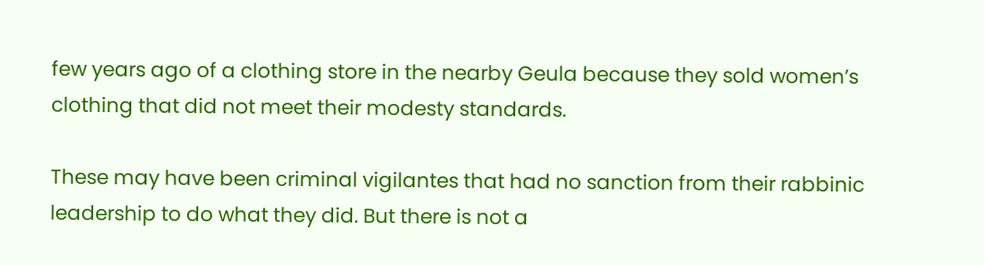few years ago of a clothing store in the nearby Geula because they sold women’s clothing that did not meet their modesty standards.

These may have been criminal vigilantes that had no sanction from their rabbinic leadership to do what they did. But there is not a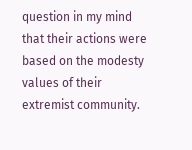question in my mind that their actions were based on the modesty values of their extremist community.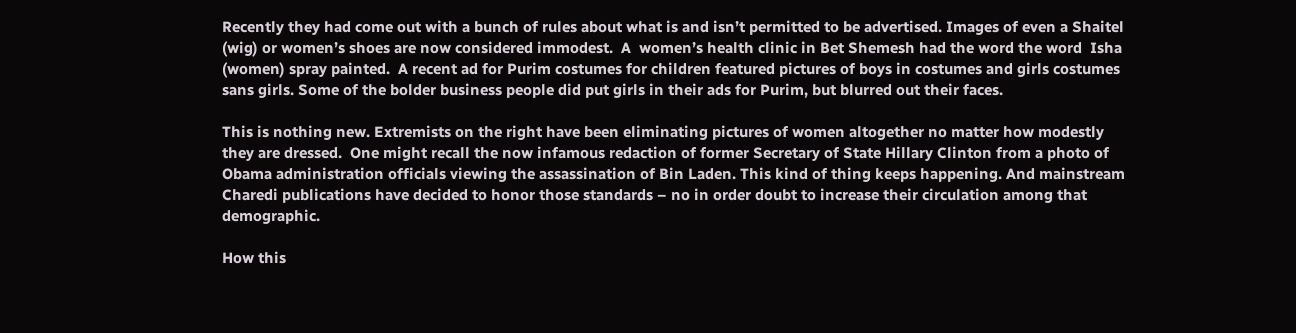Recently they had come out with a bunch of rules about what is and isn’t permitted to be advertised. Images of even a Shaitel (wig) or women’s shoes are now considered immodest.  A  women’s health clinic in Bet Shemesh had the word the word  Isha (women) spray painted.  A recent ad for Purim costumes for children featured pictures of boys in costumes and girls costumes sans girls. Some of the bolder business people did put girls in their ads for Purim, but blurred out their faces.

This is nothing new. Extremists on the right have been eliminating pictures of women altogether no matter how modestly they are dressed.  One might recall the now infamous redaction of former Secretary of State Hillary Clinton from a photo of Obama administration officials viewing the assassination of Bin Laden. This kind of thing keeps happening. And mainstream Charedi publications have decided to honor those standards – no in order doubt to increase their circulation among that demographic.

How this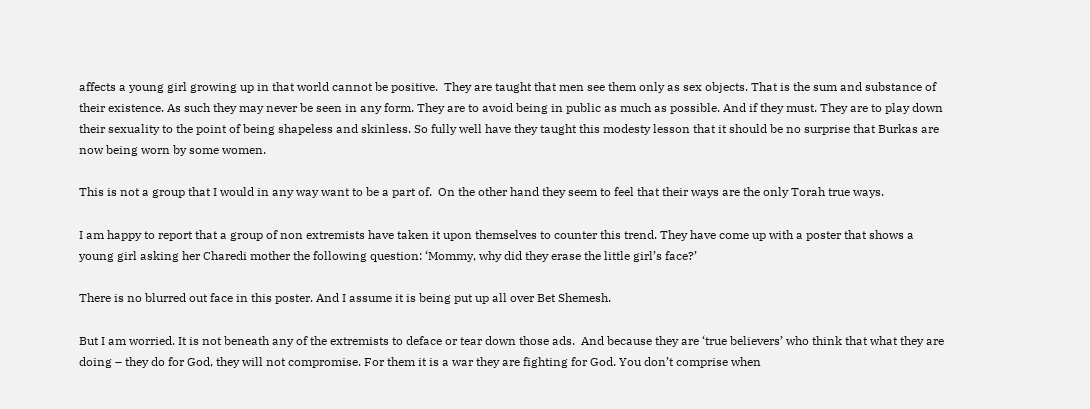affects a young girl growing up in that world cannot be positive.  They are taught that men see them only as sex objects. That is the sum and substance of their existence. As such they may never be seen in any form. They are to avoid being in public as much as possible. And if they must. They are to play down their sexuality to the point of being shapeless and skinless. So fully well have they taught this modesty lesson that it should be no surprise that Burkas are now being worn by some women.

This is not a group that I would in any way want to be a part of.  On the other hand they seem to feel that their ways are the only Torah true ways.

I am happy to report that a group of non extremists have taken it upon themselves to counter this trend. They have come up with a poster that shows a young girl asking her Charedi mother the following question: ‘Mommy, why did they erase the little girl’s face?’

There is no blurred out face in this poster. And I assume it is being put up all over Bet Shemesh.

But I am worried. It is not beneath any of the extremists to deface or tear down those ads.  And because they are ‘true believers’ who think that what they are doing – they do for God, they will not compromise. For them it is a war they are fighting for God. You don’t comprise when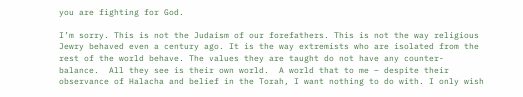you are fighting for God.

I’m sorry. This is not the Judaism of our forefathers. This is not the way religious Jewry behaved even a century ago. It is the way extremists who are isolated from the rest of the world behave. The values they are taught do not have any counter- balance.  All they see is their own world.  A world that to me – despite their observance of Halacha and belief in the Torah, I want nothing to do with. I only wish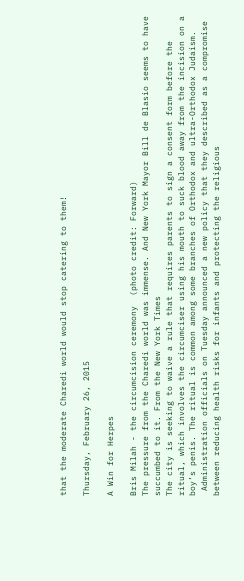that the moderate Charedi world would stop catering to them!

Thursday, February 26, 2015

A Win for Herpes

Bris Milah - the circumcision ceremony  (photo credit: Forward)
The pressure from the Charedi world was immense. And New York Mayor Bill de Blasio seems to have succumbed to it. From the New York Times
The city is seeking to waive a rule that requires parents to sign a consent form before the ritual, which involves the circumciser using his mouth to suck blood away from the incision on a boy’s penis. The ritual is common among some branches of Orthodox and ultra-Orthodox Judaism.
 Administration officials on Tuesday announced a new policy that they described as a compromise between reducing health risks for infants and protecting the religious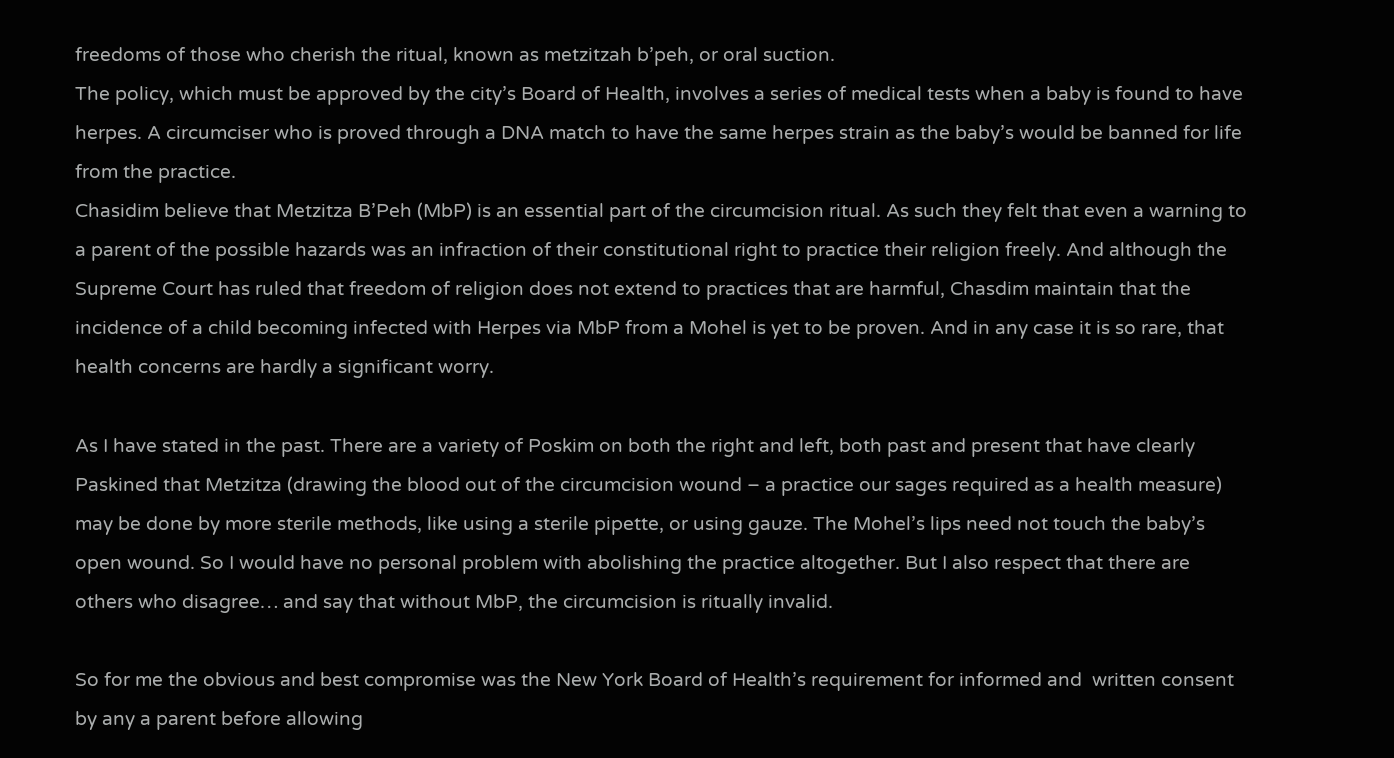freedoms of those who cherish the ritual, known as metzitzah b’peh, or oral suction.
The policy, which must be approved by the city’s Board of Health, involves a series of medical tests when a baby is found to have herpes. A circumciser who is proved through a DNA match to have the same herpes strain as the baby’s would be banned for life from the practice.
Chasidim believe that Metzitza B’Peh (MbP) is an essential part of the circumcision ritual. As such they felt that even a warning to a parent of the possible hazards was an infraction of their constitutional right to practice their religion freely. And although the Supreme Court has ruled that freedom of religion does not extend to practices that are harmful, Chasdim maintain that the incidence of a child becoming infected with Herpes via MbP from a Mohel is yet to be proven. And in any case it is so rare, that health concerns are hardly a significant worry.

As I have stated in the past. There are a variety of Poskim on both the right and left, both past and present that have clearly Paskined that Metzitza (drawing the blood out of the circumcision wound – a practice our sages required as a health measure)  may be done by more sterile methods, like using a sterile pipette, or using gauze. The Mohel’s lips need not touch the baby’s open wound. So I would have no personal problem with abolishing the practice altogether. But I also respect that there are others who disagree… and say that without MbP, the circumcision is ritually invalid.

So for me the obvious and best compromise was the New York Board of Health’s requirement for informed and  written consent by any a parent before allowing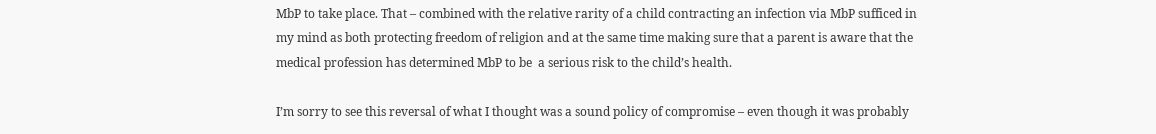MbP to take place. That – combined with the relative rarity of a child contracting an infection via MbP sufficed in my mind as both protecting freedom of religion and at the same time making sure that a parent is aware that the medical profession has determined MbP to be  a serious risk to the child’s health.

I’m sorry to see this reversal of what I thought was a sound policy of compromise – even though it was probably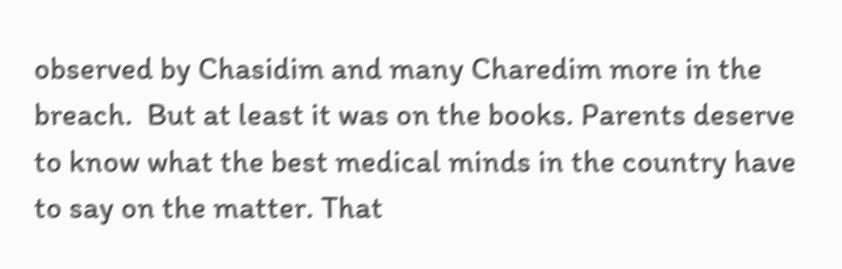observed by Chasidim and many Charedim more in the breach.  But at least it was on the books. Parents deserve to know what the best medical minds in the country have to say on the matter. That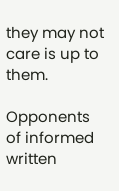they may not care is up to them.

Opponents of informed written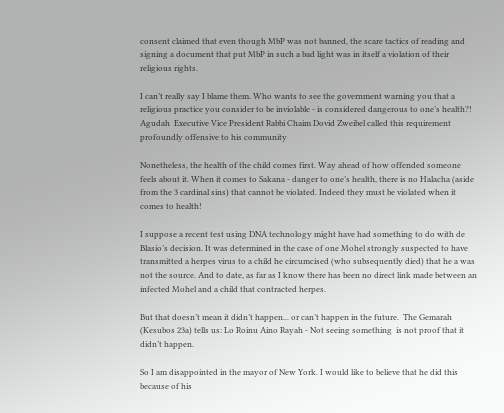consent claimed that even though MbP was not banned, the scare tactics of reading and signing a document that put MbP in such a bad light was in itself a violation of their religious rights.

I can’t really say I blame them. Who wants to see the government warning you that a religious practice you consider to be inviolable - is considered dangerous to one’s health?! Agudah  Executive Vice President Rabbi Chaim Dovid Zweibel called this requirement profoundly offensive to his community

Nonetheless, the health of the child comes first. Way ahead of how offended someone feels about it. When it comes to Sakana - danger to one’s health, there is no Halacha (aside from the 3 cardinal sins) that cannot be violated. Indeed they must be violated when it comes to health!

I suppose a recent test using DNA technology might have had something to do with de Blasio’s decision. It was determined in the case of one Mohel strongly suspected to have transmitted a herpes virus to a child he circumcised (who subsequently died) that he a was not the source. And to date, as far as I know there has been no direct link made between an infected Mohel and a child that contracted herpes.

But that doesn’t mean it didn’t happen... or can’t happen in the future.  The Gemarah (Kesubos 23a) tells us: Lo Roinu Aino Rayah - Not seeing something  is not proof that it didn’t happen.

So I am disappointed in the mayor of New York. I would like to believe that he did this because of his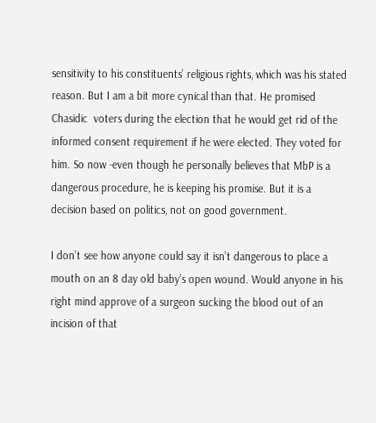sensitivity to his constituents’ religious rights, which was his stated reason. But I am a bit more cynical than that. He promised Chasidic  voters during the election that he would get rid of the informed consent requirement if he were elected. They voted for him. So now -even though he personally believes that MbP is a dangerous procedure, he is keeping his promise. But it is a decision based on politics, not on good government.

I don’t see how anyone could say it isn’t dangerous to place a mouth on an 8 day old baby’s open wound. Would anyone in his right mind approve of a surgeon sucking the blood out of an incision of that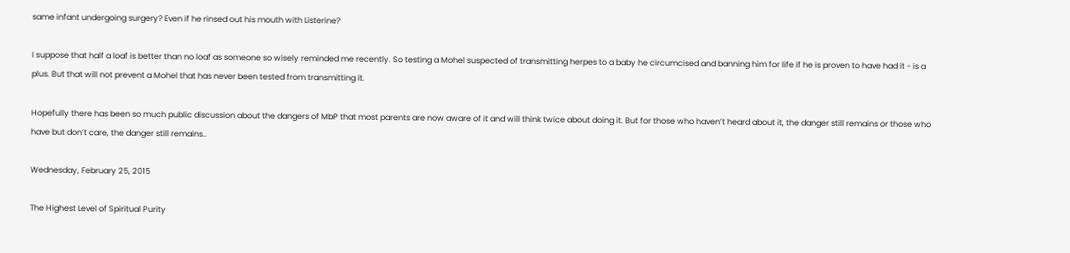same infant undergoing surgery? Even if he rinsed out his mouth with Listerine?

I suppose that half a loaf is better than no loaf as someone so wisely reminded me recently. So testing a Mohel suspected of transmitting herpes to a baby he circumcised and banning him for life if he is proven to have had it - is a plus. But that will not prevent a Mohel that has never been tested from transmitting it.

Hopefully there has been so much public discussion about the dangers of MbP that most parents are now aware of it and will think twice about doing it. But for those who haven’t heard about it, the danger still remains or those who have but don’t care, the danger still remains..

Wednesday, February 25, 2015

The Highest Level of Spiritual Purity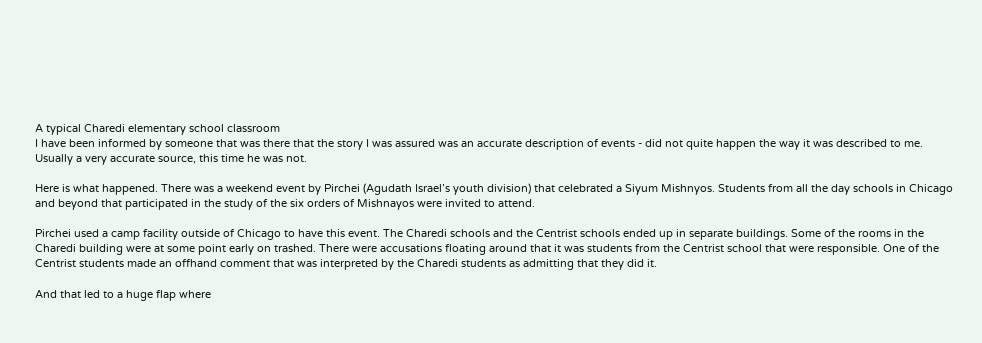A typical Charedi elementary school classroom
I have been informed by someone that was there that the story I was assured was an accurate description of events - did not quite happen the way it was described to me. Usually a very accurate source, this time he was not.

Here is what happened. There was a weekend event by Pirchei (Agudath Israel’s youth division) that celebrated a Siyum Mishnyos. Students from all the day schools in Chicago and beyond that participated in the study of the six orders of Mishnayos were invited to attend.

Pirchei used a camp facility outside of Chicago to have this event. The Charedi schools and the Centrist schools ended up in separate buildings. Some of the rooms in the Charedi building were at some point early on trashed. There were accusations floating around that it was students from the Centrist school that were responsible. One of the Centrist students made an offhand comment that was interpreted by the Charedi students as admitting that they did it.

And that led to a huge flap where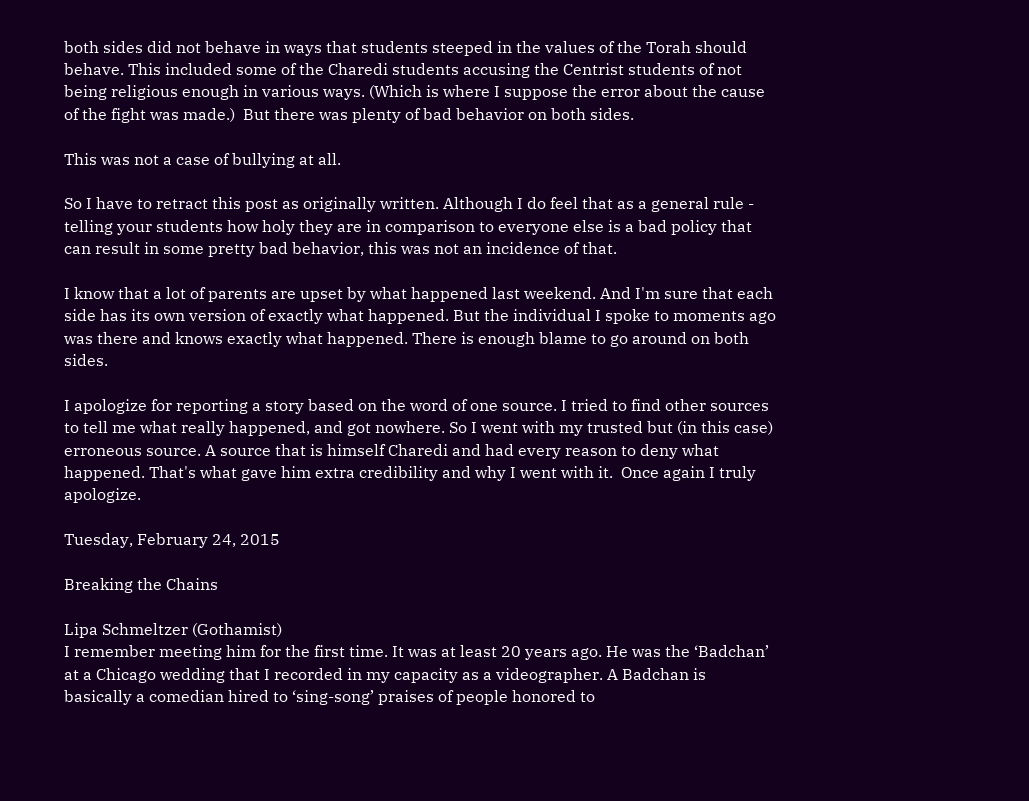both sides did not behave in ways that students steeped in the values of the Torah should behave. This included some of the Charedi students accusing the Centrist students of not being religious enough in various ways. (Which is where I suppose the error about the cause of the fight was made.)  But there was plenty of bad behavior on both sides.

This was not a case of bullying at all.

So I have to retract this post as originally written. Although I do feel that as a general rule - telling your students how holy they are in comparison to everyone else is a bad policy that can result in some pretty bad behavior, this was not an incidence of that.

I know that a lot of parents are upset by what happened last weekend. And I'm sure that each side has its own version of exactly what happened. But the individual I spoke to moments ago was there and knows exactly what happened. There is enough blame to go around on both sides.

I apologize for reporting a story based on the word of one source. I tried to find other sources to tell me what really happened, and got nowhere. So I went with my trusted but (in this case) erroneous source. A source that is himself Charedi and had every reason to deny what happened. That's what gave him extra credibility and why I went with it.  Once again I truly apologize.

Tuesday, February 24, 2015

Breaking the Chains

Lipa Schmeltzer (Gothamist)
I remember meeting him for the first time. It was at least 20 years ago. He was the ‘Badchan’ at a Chicago wedding that I recorded in my capacity as a videographer. A Badchan is basically a comedian hired to ‘sing-song’ praises of people honored to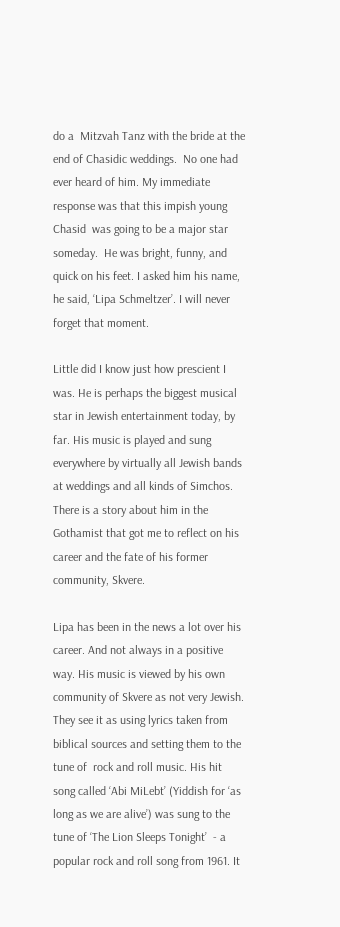do a  Mitzvah Tanz with the bride at the end of Chasidic weddings.  No one had ever heard of him. My immediate response was that this impish young Chasid  was going to be a major star someday.  He was bright, funny, and quick on his feet. I asked him his name, he said, ‘Lipa Schmeltzer’. I will never forget that moment.

Little did I know just how prescient I was. He is perhaps the biggest musical star in Jewish entertainment today, by far. His music is played and sung everywhere by virtually all Jewish bands at weddings and all kinds of Simchos. There is a story about him in the Gothamist that got me to reflect on his career and the fate of his former community, Skvere.

Lipa has been in the news a lot over his career. And not always in a positive way. His music is viewed by his own community of Skvere as not very Jewish. They see it as using lyrics taken from biblical sources and setting them to the tune of  rock and roll music. His hit song called ‘Abi MiLebt’ (Yiddish for ‘as long as we are alive’) was sung to the tune of ‘The Lion Sleeps Tonight’  - a popular rock and roll song from 1961. It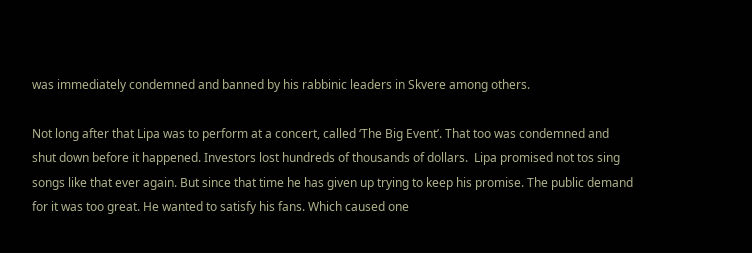was immediately condemned and banned by his rabbinic leaders in Skvere among others.

Not long after that Lipa was to perform at a concert, called ‘The Big Event’. That too was condemned and shut down before it happened. Investors lost hundreds of thousands of dollars.  Lipa promised not tos sing songs like that ever again. But since that time he has given up trying to keep his promise. The public demand for it was too great. He wanted to satisfy his fans. Which caused one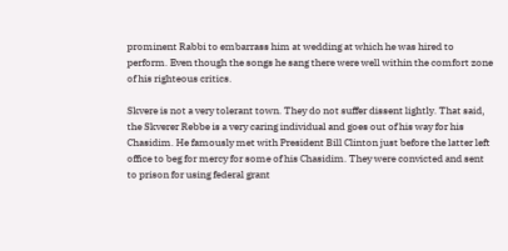prominent Rabbi to embarrass him at wedding at which he was hired to perform. Even though the songs he sang there were well within the comfort zone of his righteous critics.

Skvere is not a very tolerant town. They do not suffer dissent lightly. That said, the Skverer Rebbe is a very caring individual and goes out of his way for his Chasidim. He famously met with President Bill Clinton just before the latter left office to beg for mercy for some of his Chasidim. They were convicted and sent to prison for using federal grant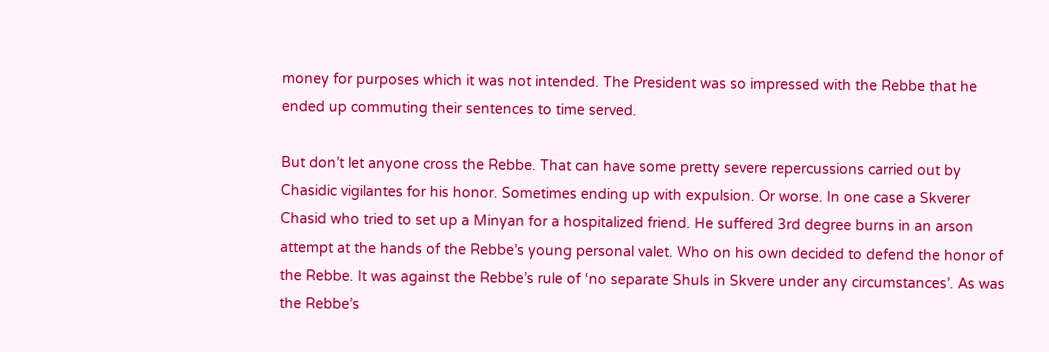money for purposes which it was not intended. The President was so impressed with the Rebbe that he ended up commuting their sentences to time served.

But don’t let anyone cross the Rebbe. That can have some pretty severe repercussions carried out by Chasidic vigilantes for his honor. Sometimes ending up with expulsion. Or worse. In one case a Skverer Chasid who tried to set up a Minyan for a hospitalized friend. He suffered 3rd degree burns in an arson attempt at the hands of the Rebbe’s young personal valet. Who on his own decided to defend the honor of the Rebbe. It was against the Rebbe’s rule of ‘no separate Shuls in Skvere under any circumstances’. As was the Rebbe’s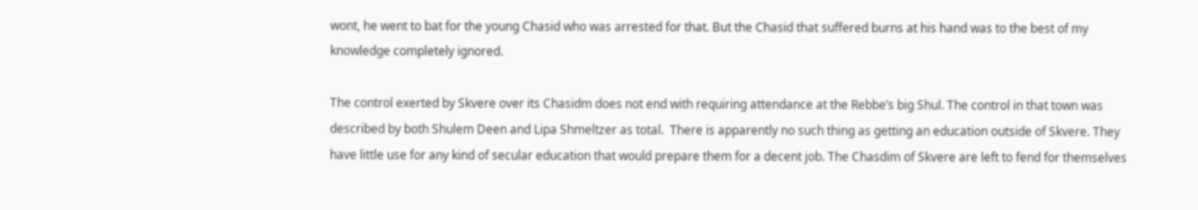wont, he went to bat for the young Chasid who was arrested for that. But the Chasid that suffered burns at his hand was to the best of my knowledge completely ignored.

The control exerted by Skvere over its Chasidm does not end with requiring attendance at the Rebbe’s big Shul. The control in that town was described by both Shulem Deen and Lipa Shmeltzer as total.  There is apparently no such thing as getting an education outside of Skvere. They have little use for any kind of secular education that would prepare them for a decent job. The Chasdim of Skvere are left to fend for themselves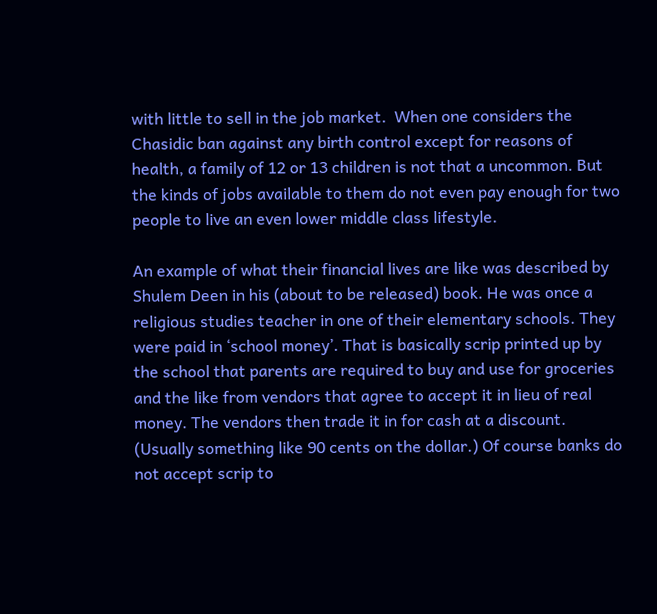with little to sell in the job market.  When one considers the Chasidic ban against any birth control except for reasons of health, a family of 12 or 13 children is not that a uncommon. But the kinds of jobs available to them do not even pay enough for two people to live an even lower middle class lifestyle.

An example of what their financial lives are like was described by Shulem Deen in his (about to be released) book. He was once a religious studies teacher in one of their elementary schools. They were paid in ‘school money’. That is basically scrip printed up by the school that parents are required to buy and use for groceries and the like from vendors that agree to accept it in lieu of real money. The vendors then trade it in for cash at a discount. (Usually something like 90 cents on the dollar.) Of course banks do not accept scrip to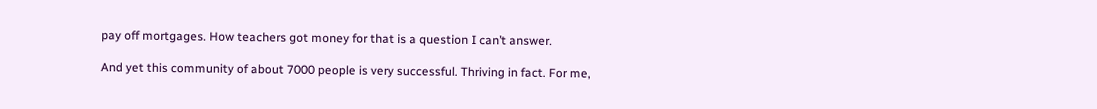pay off mortgages. How teachers got money for that is a question I can’t answer.

And yet this community of about 7000 people is very successful. Thriving in fact. For me,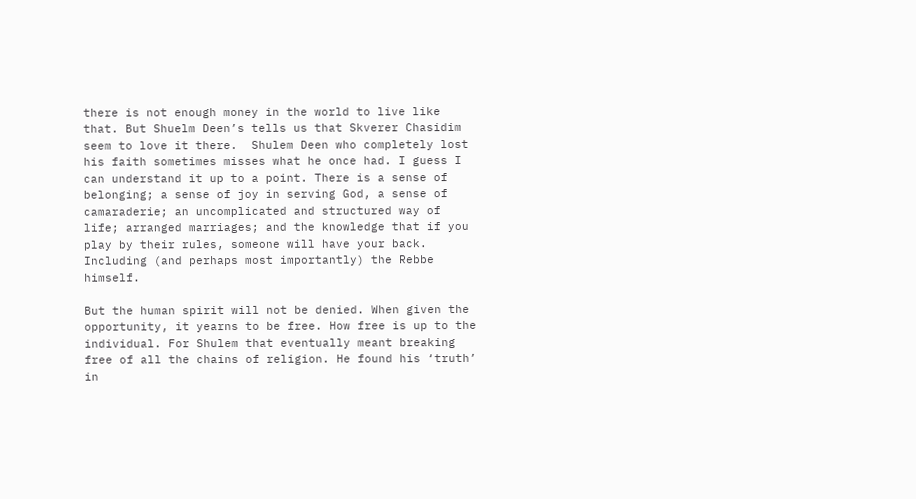there is not enough money in the world to live like that. But Shuelm Deen’s tells us that Skverer Chasidim seem to love it there.  Shulem Deen who completely lost his faith sometimes misses what he once had. I guess I can understand it up to a point. There is a sense of belonging; a sense of joy in serving God, a sense of camaraderie; an uncomplicated and structured way of life; arranged marriages; and the knowledge that if you play by their rules, someone will have your back. Including (and perhaps most importantly) the Rebbe himself.

But the human spirit will not be denied. When given the opportunity, it yearns to be free. How free is up to the individual. For Shulem that eventually meant breaking free of all the chains of religion. He found his ‘truth’ in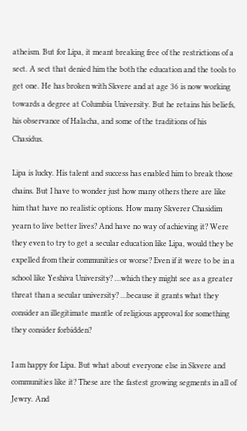atheism. But for Lipa, it meant breaking free of the restrictions of a sect. A sect that denied him the both the education and the tools to get one. He has broken with Skvere and at age 36 is now working towards a degree at Columbia University. But he retains his beliefs, his observance of Halacha, and some of the traditions of his Chasidus.

Lipa is lucky. His talent and success has enabled him to break those chains. But I have to wonder just how many others there are like him that have no realistic options. How many Skverer Chasidim yearn to live better lives? And have no way of achieving it? Were they even to try to get a secular education like Lipa, would they be expelled from their communities or worse? Even if it were to be in a school like Yeshiva University? …which they might see as a greater threat than a secular university? …because it grants what they consider an illegitimate mantle of religious approval for something they consider forbidden?

I am happy for Lipa. But what about everyone else in Skvere and communities like it? These are the fastest growing segments in all of Jewry. And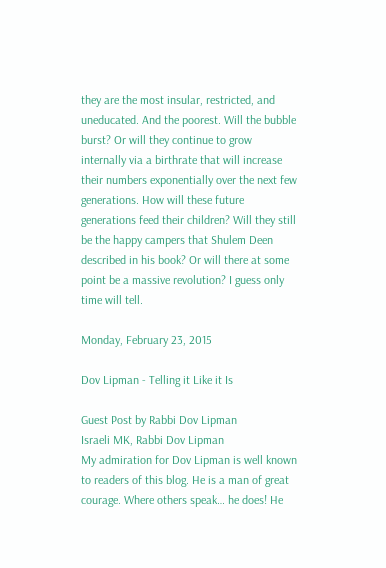they are the most insular, restricted, and uneducated. And the poorest. Will the bubble burst? Or will they continue to grow internally via a birthrate that will increase their numbers exponentially over the next few generations. How will these future generations feed their children? Will they still be the happy campers that Shulem Deen described in his book? Or will there at some point be a massive revolution? I guess only time will tell.

Monday, February 23, 2015

Dov Lipman - Telling it Like it Is

Guest Post by Rabbi Dov Lipman
Israeli MK, Rabbi Dov Lipman
My admiration for Dov Lipman is well known to readers of this blog. He is a man of great courage. Where others speak… he does! He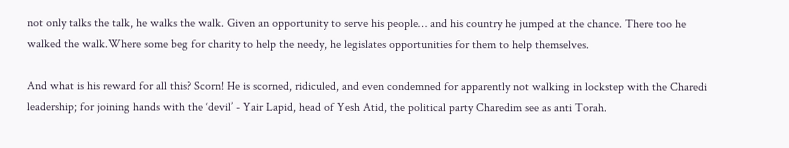not only talks the talk, he walks the walk. Given an opportunity to serve his people… and his country he jumped at the chance. There too he walked the walk.Where some beg for charity to help the needy, he legislates opportunities for them to help themselves.

And what is his reward for all this? Scorn! He is scorned, ridiculed, and even condemned for apparently not walking in lockstep with the Charedi leadership; for joining hands with the ‘devil’ - Yair Lapid, head of Yesh Atid, the political party Charedim see as anti Torah.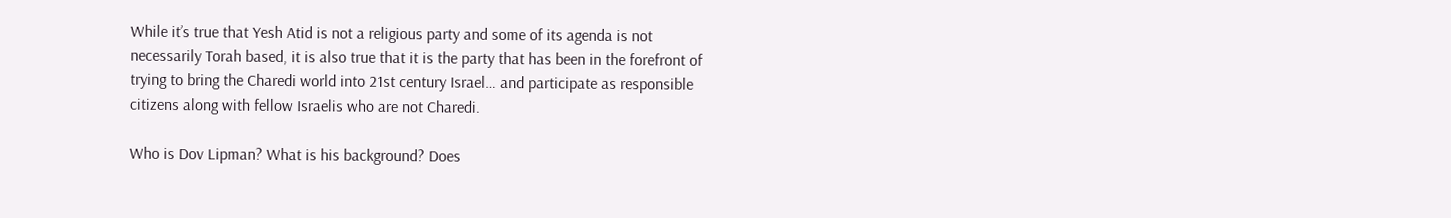While it’s true that Yesh Atid is not a religious party and some of its agenda is not necessarily Torah based, it is also true that it is the party that has been in the forefront of trying to bring the Charedi world into 21st century Israel… and participate as responsible citizens along with fellow Israelis who are not Charedi.

Who is Dov Lipman? What is his background? Does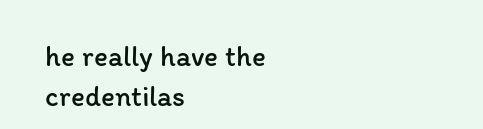he really have the credentilas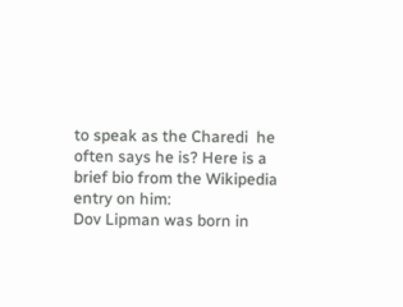to speak as the Charedi  he often says he is? Here is a brief bio from the Wikipedia entry on him:
Dov Lipman was born in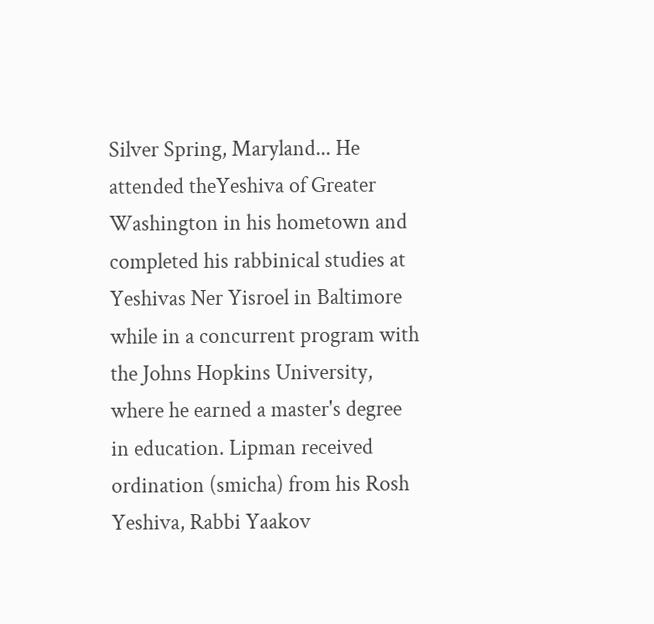Silver Spring, Maryland... He attended theYeshiva of Greater Washington in his hometown and completed his rabbinical studies at Yeshivas Ner Yisroel in Baltimore while in a concurrent program with the Johns Hopkins University, where he earned a master's degree in education. Lipman received ordination (smicha) from his Rosh Yeshiva, Rabbi Yaakov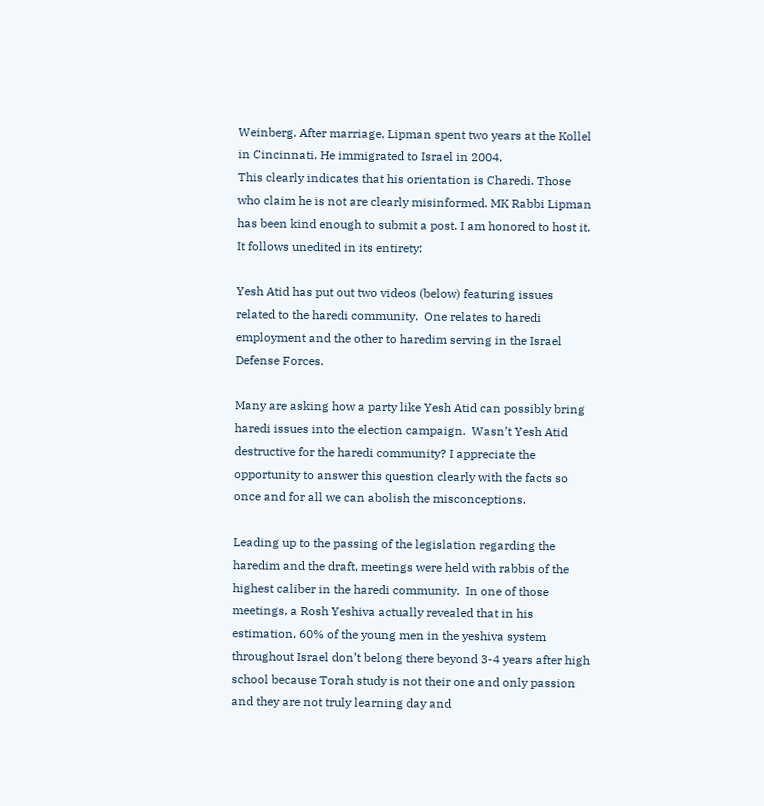Weinberg. After marriage, Lipman spent two years at the Kollel in Cincinnati. He immigrated to Israel in 2004.
This clearly indicates that his orientation is Charedi. Those who claim he is not are clearly misinformed. MK Rabbi Lipman has been kind enough to submit a post. I am honored to host it. It follows unedited in its entirety:

Yesh Atid has put out two videos (below) featuring issues related to the haredi community.  One relates to haredi employment and the other to haredim serving in the Israel Defense Forces.

Many are asking how a party like Yesh Atid can possibly bring haredi issues into the election campaign.  Wasn’t Yesh Atid destructive for the haredi community? I appreciate the opportunity to answer this question clearly with the facts so once and for all we can abolish the misconceptions.

Leading up to the passing of the legislation regarding the haredim and the draft, meetings were held with rabbis of the highest caliber in the haredi community.  In one of those meetings, a Rosh Yeshiva actually revealed that in his estimation, 60% of the young men in the yeshiva system throughout Israel don’t belong there beyond 3-4 years after high school because Torah study is not their one and only passion and they are not truly learning day and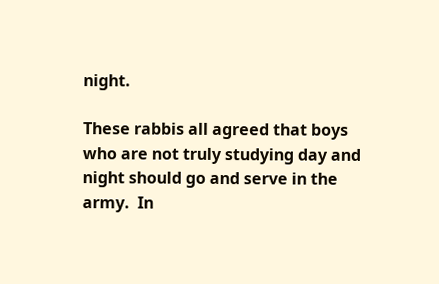night.

These rabbis all agreed that boys who are not truly studying day and night should go and serve in the army.  In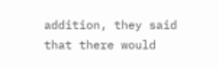addition, they said that there would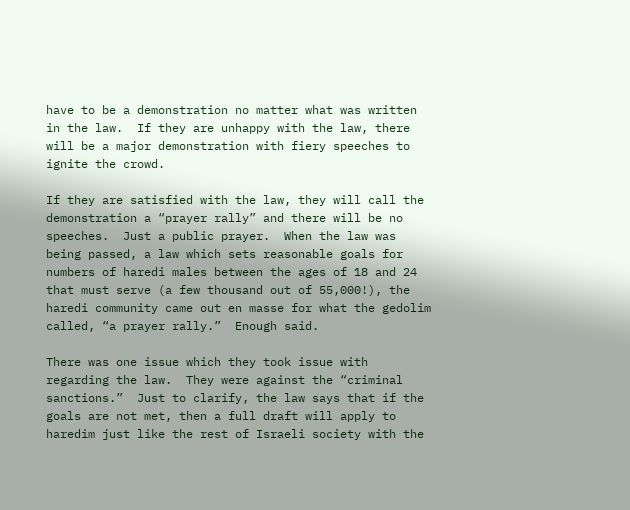have to be a demonstration no matter what was written in the law.  If they are unhappy with the law, there will be a major demonstration with fiery speeches to ignite the crowd.

If they are satisfied with the law, they will call the demonstration a “prayer rally” and there will be no speeches.  Just a public prayer.  When the law was being passed, a law which sets reasonable goals for numbers of haredi males between the ages of 18 and 24 that must serve (a few thousand out of 55,000!), the haredi community came out en masse for what the gedolim called, “a prayer rally.”  Enough said.

There was one issue which they took issue with regarding the law.  They were against the “criminal sanctions.”  Just to clarify, the law says that if the goals are not met, then a full draft will apply to haredim just like the rest of Israeli society with the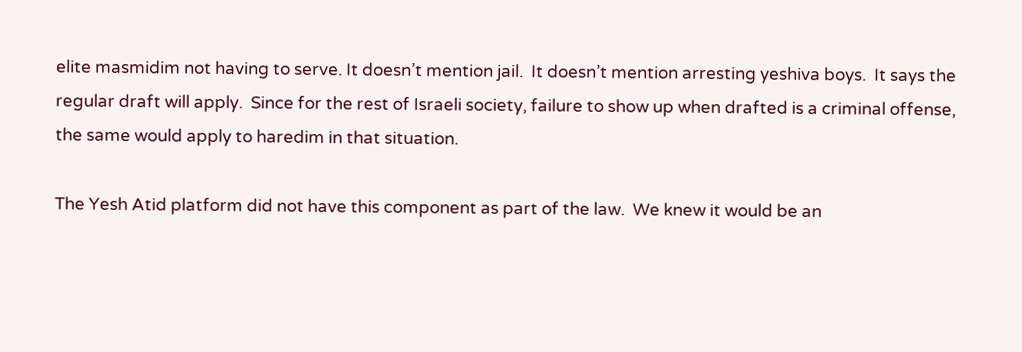elite masmidim not having to serve. It doesn’t mention jail.  It doesn’t mention arresting yeshiva boys.  It says the regular draft will apply.  Since for the rest of Israeli society, failure to show up when drafted is a criminal offense, the same would apply to haredim in that situation.

The Yesh Atid platform did not have this component as part of the law.  We knew it would be an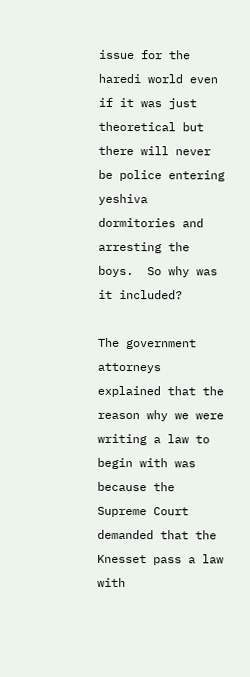issue for the haredi world even if it was just theoretical but there will never be police entering yeshiva dormitories and arresting the boys.  So why was it included?

The government attorneys explained that the reason why we were writing a law to begin with was because the Supreme Court demanded that the Knesset pass a law with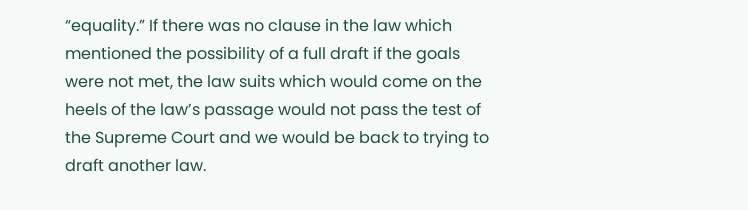“equality.” If there was no clause in the law which mentioned the possibility of a full draft if the goals were not met, the law suits which would come on the heels of the law’s passage would not pass the test of the Supreme Court and we would be back to trying to draft another law.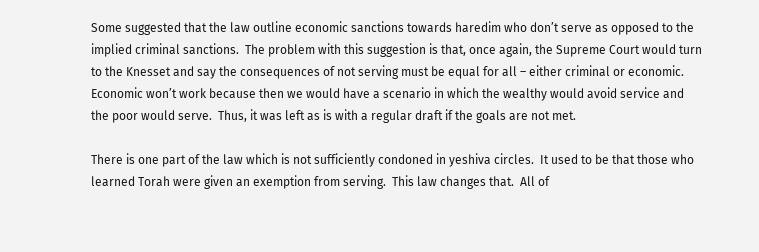Some suggested that the law outline economic sanctions towards haredim who don’t serve as opposed to the implied criminal sanctions.  The problem with this suggestion is that, once again, the Supreme Court would turn to the Knesset and say the consequences of not serving must be equal for all – either criminal or economic.  Economic won’t work because then we would have a scenario in which the wealthy would avoid service and the poor would serve.  Thus, it was left as is with a regular draft if the goals are not met.

There is one part of the law which is not sufficiently condoned in yeshiva circles.  It used to be that those who learned Torah were given an exemption from serving.  This law changes that.  All of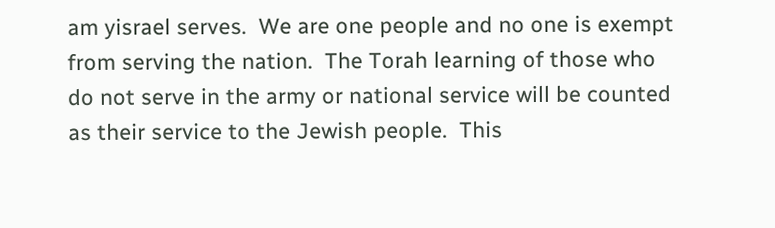am yisrael serves.  We are one people and no one is exempt from serving the nation.  The Torah learning of those who do not serve in the army or national service will be counted as their service to the Jewish people.  This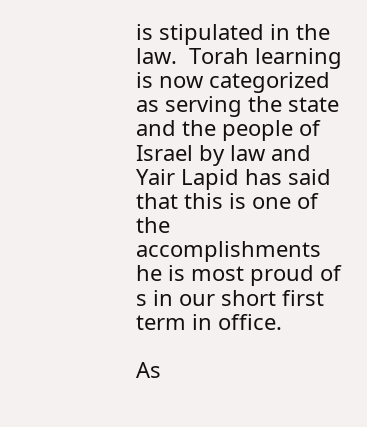is stipulated in the law.  Torah learning is now categorized as serving the state and the people of Israel by law and Yair Lapid has said that this is one of the accomplishments he is most proud of s in our short first term in office.

As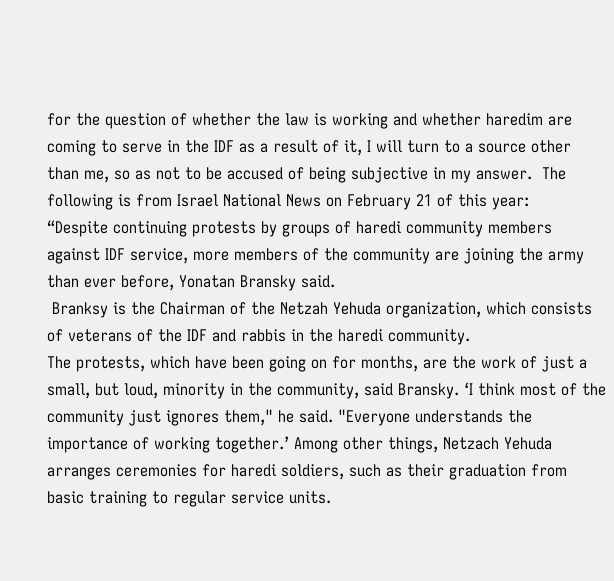for the question of whether the law is working and whether haredim are coming to serve in the IDF as a result of it, I will turn to a source other than me, so as not to be accused of being subjective in my answer.  The following is from Israel National News on February 21 of this year:
“Despite continuing protests by groups of haredi community members against IDF service, more members of the community are joining the army than ever before, Yonatan Bransky said.
 Branksy is the Chairman of the Netzah Yehuda organization, which consists of veterans of the IDF and rabbis in the haredi community.
The protests, which have been going on for months, are the work of just a small, but loud, minority in the community, said Bransky. ‘I think most of the community just ignores them," he said. "Everyone understands the importance of working together.’ Among other things, Netzach Yehuda arranges ceremonies for haredi soldiers, such as their graduation from basic training to regular service units.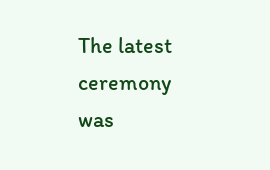The latest ceremony was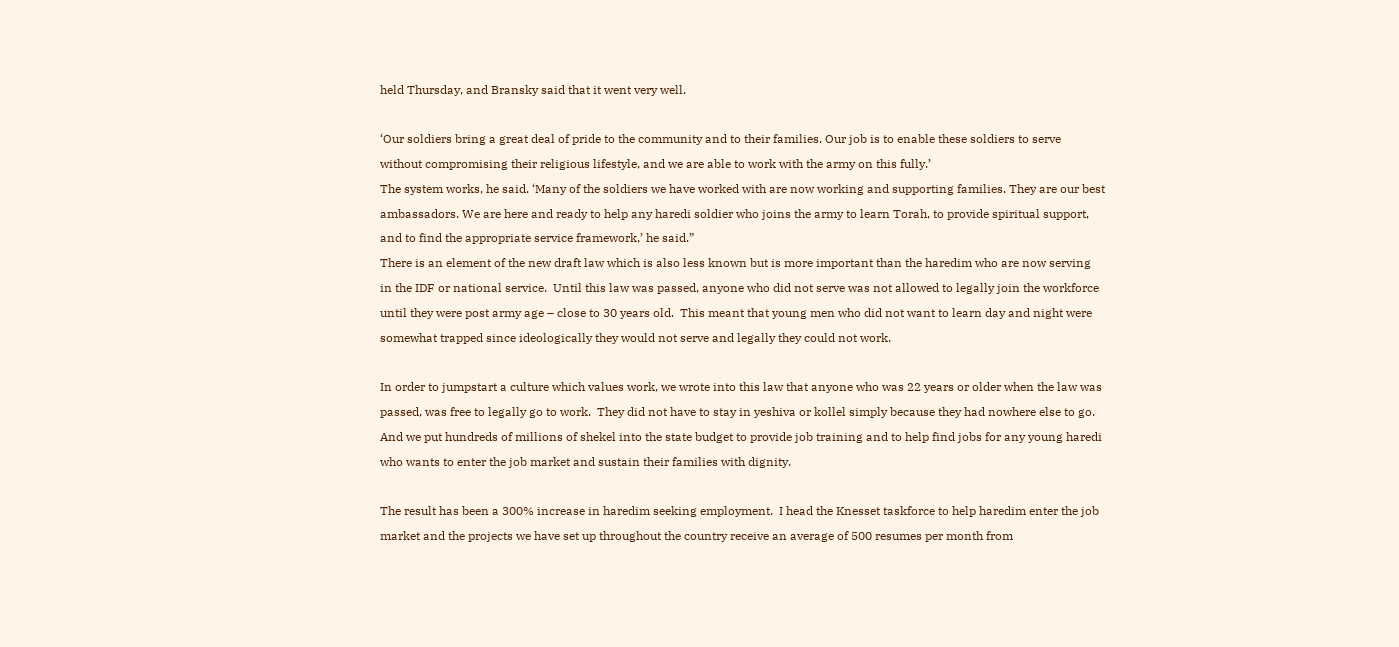held Thursday, and Bransky said that it went very well.

‘Our soldiers bring a great deal of pride to the community and to their families. Our job is to enable these soldiers to serve without compromising their religious lifestyle, and we are able to work with the army on this fully.’
The system works, he said. ‘Many of the soldiers we have worked with are now working and supporting families. They are our best ambassadors. We are here and ready to help any haredi soldier who joins the army to learn Torah, to provide spiritual support, and to find the appropriate service framework,’ he said.”
There is an element of the new draft law which is also less known but is more important than the haredim who are now serving in the IDF or national service.  Until this law was passed, anyone who did not serve was not allowed to legally join the workforce until they were post army age – close to 30 years old.  This meant that young men who did not want to learn day and night were somewhat trapped since ideologically they would not serve and legally they could not work.

In order to jumpstart a culture which values work, we wrote into this law that anyone who was 22 years or older when the law was passed, was free to legally go to work.  They did not have to stay in yeshiva or kollel simply because they had nowhere else to go.  And we put hundreds of millions of shekel into the state budget to provide job training and to help find jobs for any young haredi who wants to enter the job market and sustain their families with dignity.

The result has been a 300% increase in haredim seeking employment.  I head the Knesset taskforce to help haredim enter the job market and the projects we have set up throughout the country receive an average of 500 resumes per month from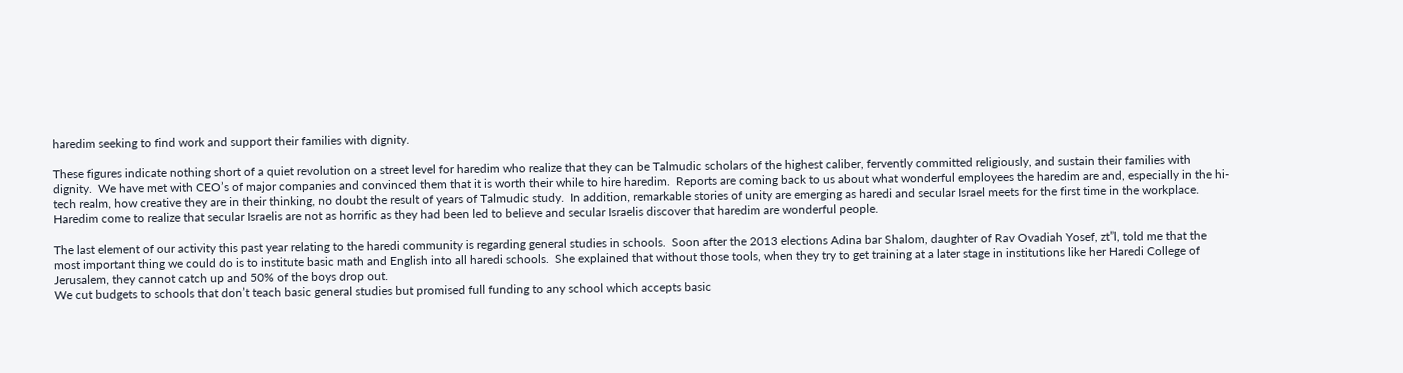haredim seeking to find work and support their families with dignity.

These figures indicate nothing short of a quiet revolution on a street level for haredim who realize that they can be Talmudic scholars of the highest caliber, fervently committed religiously, and sustain their families with dignity.  We have met with CEO’s of major companies and convinced them that it is worth their while to hire haredim.  Reports are coming back to us about what wonderful employees the haredim are and, especially in the hi-tech realm, how creative they are in their thinking, no doubt the result of years of Talmudic study.  In addition, remarkable stories of unity are emerging as haredi and secular Israel meets for the first time in the workplace.  Haredim come to realize that secular Israelis are not as horrific as they had been led to believe and secular Israelis discover that haredim are wonderful people.

The last element of our activity this past year relating to the haredi community is regarding general studies in schools.  Soon after the 2013 elections Adina bar Shalom, daughter of Rav Ovadiah Yosef, zt”l, told me that the most important thing we could do is to institute basic math and English into all haredi schools.  She explained that without those tools, when they try to get training at a later stage in institutions like her Haredi College of Jerusalem, they cannot catch up and 50% of the boys drop out.
We cut budgets to schools that don’t teach basic general studies but promised full funding to any school which accepts basic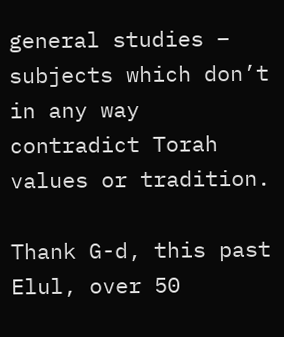general studies – subjects which don’t in any way contradict Torah values or tradition.

Thank G-d, this past Elul, over 50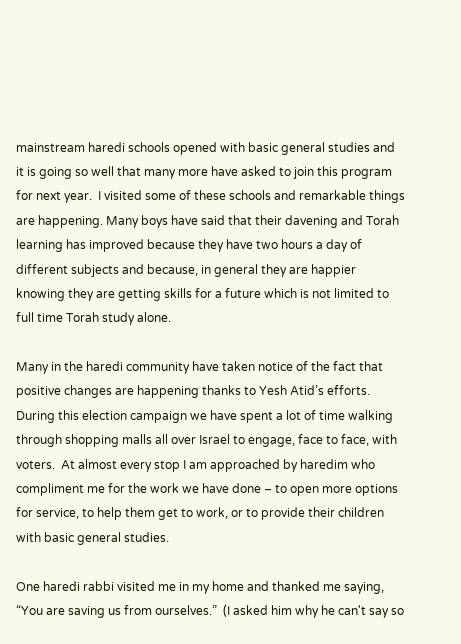mainstream haredi schools opened with basic general studies and it is going so well that many more have asked to join this program for next year.  I visited some of these schools and remarkable things are happening. Many boys have said that their davening and Torah learning has improved because they have two hours a day of different subjects and because, in general they are happier knowing they are getting skills for a future which is not limited to full time Torah study alone.

Many in the haredi community have taken notice of the fact that positive changes are happening thanks to Yesh Atid’s efforts.  During this election campaign we have spent a lot of time walking through shopping malls all over Israel to engage, face to face, with voters.  At almost every stop I am approached by haredim who compliment me for the work we have done – to open more options for service, to help them get to work, or to provide their children with basic general studies.

One haredi rabbi visited me in my home and thanked me saying, “You are saving us from ourselves.”  (I asked him why he can't say so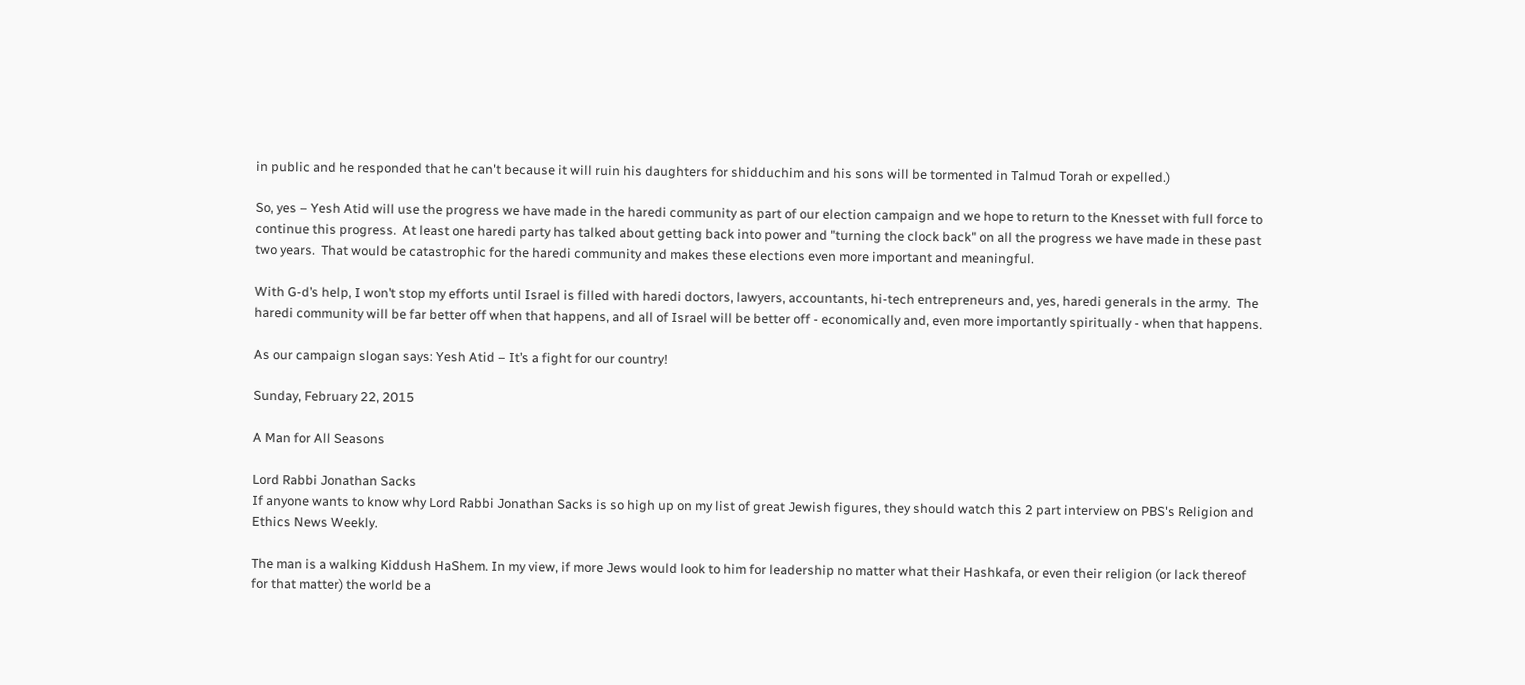in public and he responded that he can't because it will ruin his daughters for shidduchim and his sons will be tormented in Talmud Torah or expelled.)

So, yes – Yesh Atid will use the progress we have made in the haredi community as part of our election campaign and we hope to return to the Knesset with full force to continue this progress.  At least one haredi party has talked about getting back into power and "turning the clock back" on all the progress we have made in these past two years.  That would be catastrophic for the haredi community and makes these elections even more important and meaningful.

With G-d’s help, I won’t stop my efforts until Israel is filled with haredi doctors, lawyers, accountants, hi-tech entrepreneurs and, yes, haredi generals in the army.  The haredi community will be far better off when that happens, and all of Israel will be better off - economically and, even more importantly spiritually - when that happens.

As our campaign slogan says: Yesh Atid – It’s a fight for our country!

Sunday, February 22, 2015

A Man for All Seasons

Lord Rabbi Jonathan Sacks
If anyone wants to know why Lord Rabbi Jonathan Sacks is so high up on my list of great Jewish figures, they should watch this 2 part interview on PBS's Religion and Ethics News Weekly.

The man is a walking Kiddush HaShem. In my view, if more Jews would look to him for leadership no matter what their Hashkafa, or even their religion (or lack thereof for that matter) the world be a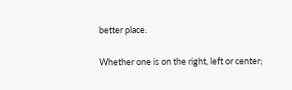better place.

Whether one is on the right, left or center;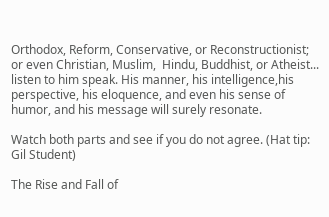Orthodox, Reform, Conservative, or Reconstructionist; or even Christian, Muslim,  Hindu, Buddhist, or Atheist... listen to him speak. His manner, his intelligence,his  perspective, his eloquence, and even his sense of humor, and his message will surely resonate.

Watch both parts and see if you do not agree. (Hat tip: Gil Student)

The Rise and Fall of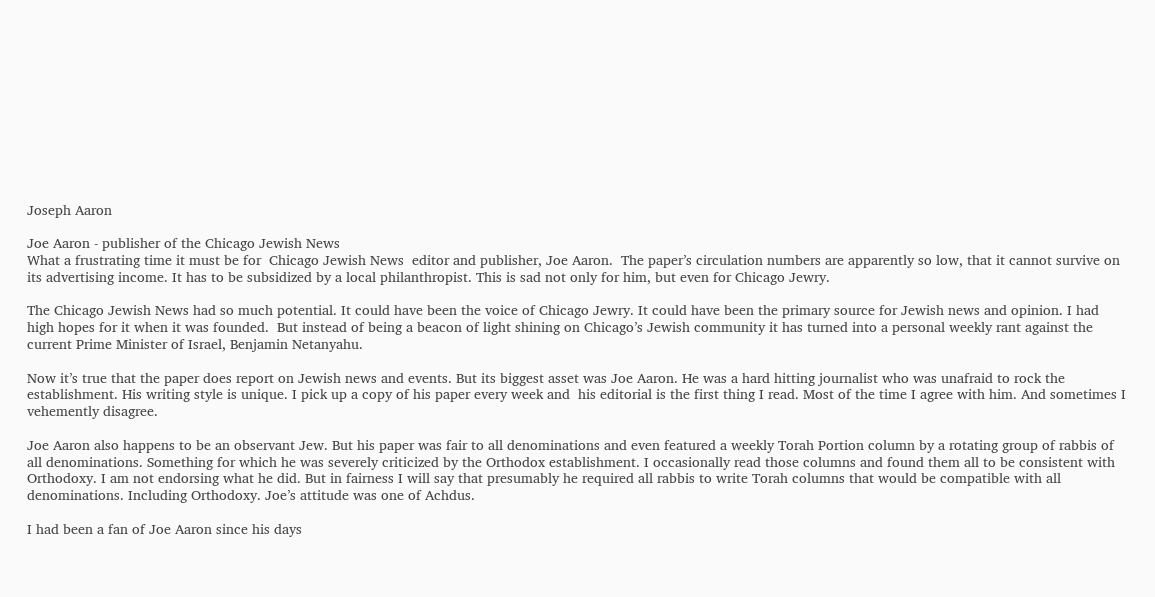Joseph Aaron

Joe Aaron - publisher of the Chicago Jewish News
What a frustrating time it must be for  Chicago Jewish News  editor and publisher, Joe Aaron.  The paper’s circulation numbers are apparently so low, that it cannot survive on its advertising income. It has to be subsidized by a local philanthropist. This is sad not only for him, but even for Chicago Jewry.

The Chicago Jewish News had so much potential. It could have been the voice of Chicago Jewry. It could have been the primary source for Jewish news and opinion. I had high hopes for it when it was founded.  But instead of being a beacon of light shining on Chicago’s Jewish community it has turned into a personal weekly rant against the current Prime Minister of Israel, Benjamin Netanyahu.

Now it’s true that the paper does report on Jewish news and events. But its biggest asset was Joe Aaron. He was a hard hitting journalist who was unafraid to rock the establishment. His writing style is unique. I pick up a copy of his paper every week and  his editorial is the first thing I read. Most of the time I agree with him. And sometimes I vehemently disagree.

Joe Aaron also happens to be an observant Jew. But his paper was fair to all denominations and even featured a weekly Torah Portion column by a rotating group of rabbis of all denominations. Something for which he was severely criticized by the Orthodox establishment. I occasionally read those columns and found them all to be consistent with Orthodoxy. I am not endorsing what he did. But in fairness I will say that presumably he required all rabbis to write Torah columns that would be compatible with all denominations. Including Orthodoxy. Joe’s attitude was one of Achdus.

I had been a fan of Joe Aaron since his days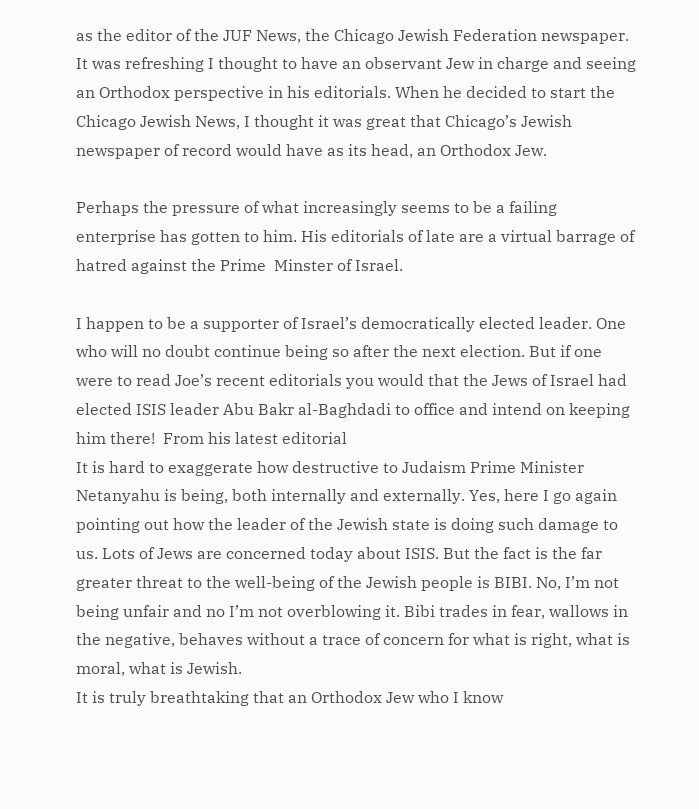as the editor of the JUF News, the Chicago Jewish Federation newspaper. It was refreshing I thought to have an observant Jew in charge and seeing an Orthodox perspective in his editorials. When he decided to start the Chicago Jewish News, I thought it was great that Chicago’s Jewish newspaper of record would have as its head, an Orthodox Jew.

Perhaps the pressure of what increasingly seems to be a failing enterprise has gotten to him. His editorials of late are a virtual barrage of hatred against the Prime  Minster of Israel.

I happen to be a supporter of Israel’s democratically elected leader. One who will no doubt continue being so after the next election. But if one were to read Joe’s recent editorials you would that the Jews of Israel had elected ISIS leader Abu Bakr al-Baghdadi to office and intend on keeping him there!  From his latest editorial
It is hard to exaggerate how destructive to Judaism Prime Minister Netanyahu is being, both internally and externally. Yes, here I go again pointing out how the leader of the Jewish state is doing such damage to us. Lots of Jews are concerned today about ISIS. But the fact is the far greater threat to the well-being of the Jewish people is BIBI. No, I’m not being unfair and no I’m not overblowing it. Bibi trades in fear, wallows in the negative, behaves without a trace of concern for what is right, what is moral, what is Jewish.
It is truly breathtaking that an Orthodox Jew who I know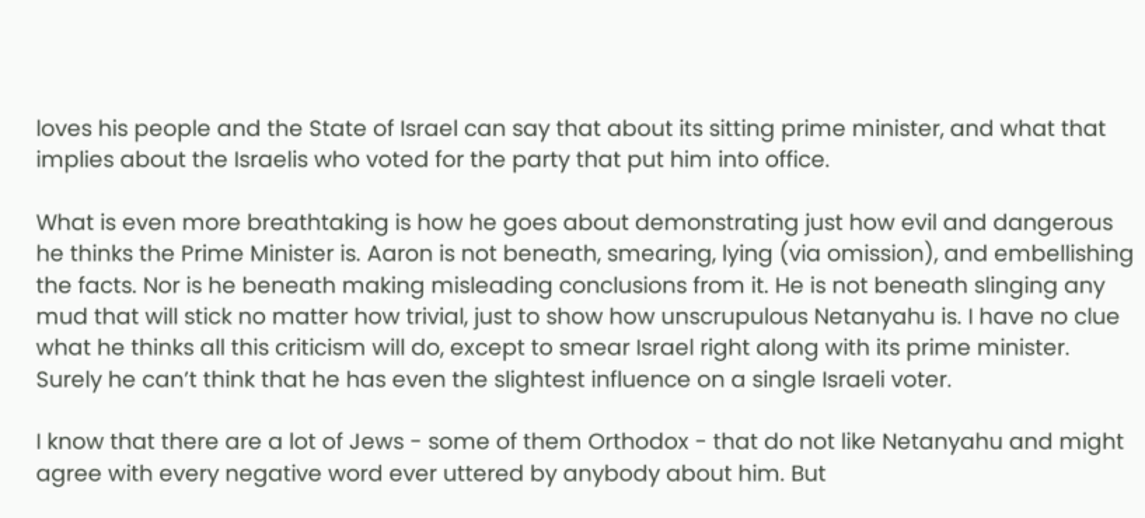loves his people and the State of Israel can say that about its sitting prime minister, and what that implies about the Israelis who voted for the party that put him into office.

What is even more breathtaking is how he goes about demonstrating just how evil and dangerous he thinks the Prime Minister is. Aaron is not beneath, smearing, lying (via omission), and embellishing the facts. Nor is he beneath making misleading conclusions from it. He is not beneath slinging any mud that will stick no matter how trivial, just to show how unscrupulous Netanyahu is. I have no clue what he thinks all this criticism will do, except to smear Israel right along with its prime minister. Surely he can’t think that he has even the slightest influence on a single Israeli voter.

I know that there are a lot of Jews - some of them Orthodox - that do not like Netanyahu and might agree with every negative word ever uttered by anybody about him. But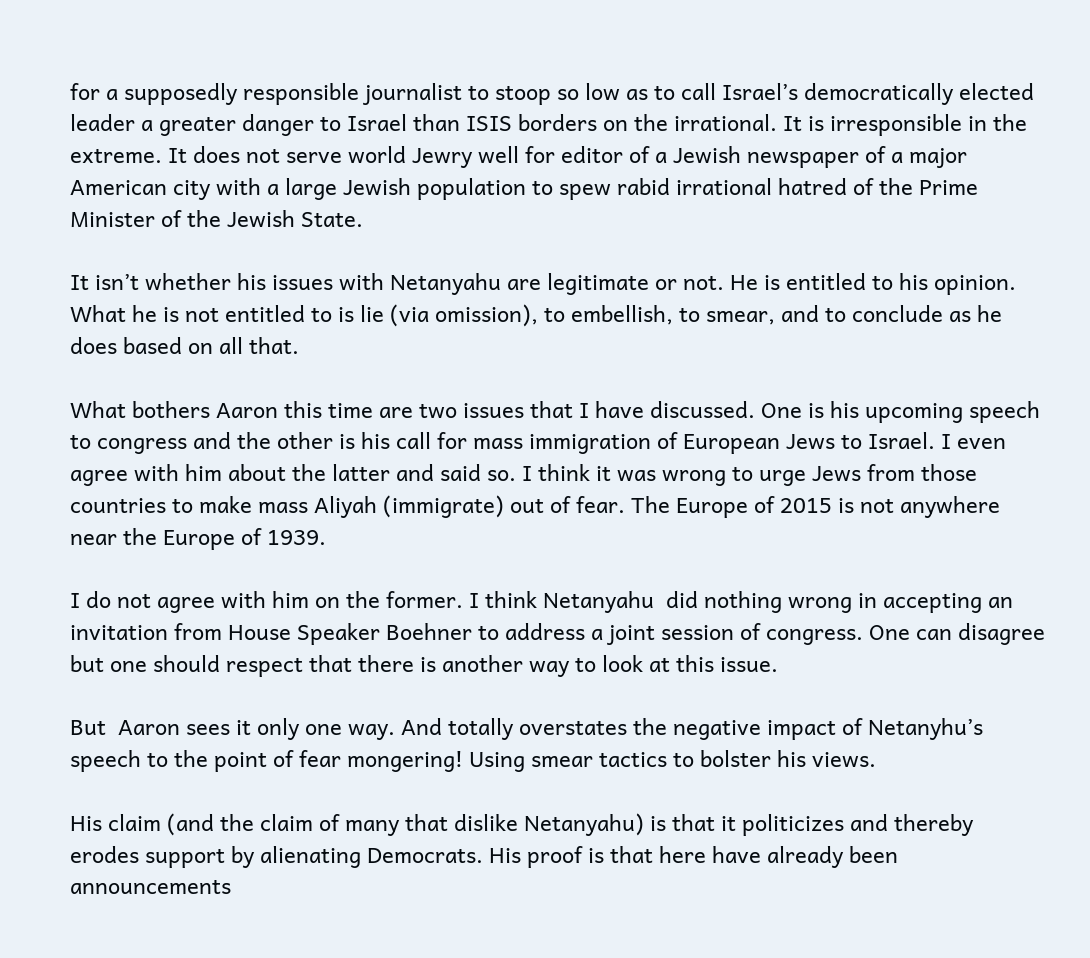for a supposedly responsible journalist to stoop so low as to call Israel’s democratically elected leader a greater danger to Israel than ISIS borders on the irrational. It is irresponsible in the extreme. It does not serve world Jewry well for editor of a Jewish newspaper of a major American city with a large Jewish population to spew rabid irrational hatred of the Prime Minister of the Jewish State.

It isn’t whether his issues with Netanyahu are legitimate or not. He is entitled to his opinion. What he is not entitled to is lie (via omission), to embellish, to smear, and to conclude as he does based on all that.

What bothers Aaron this time are two issues that I have discussed. One is his upcoming speech to congress and the other is his call for mass immigration of European Jews to Israel. I even agree with him about the latter and said so. I think it was wrong to urge Jews from those countries to make mass Aliyah (immigrate) out of fear. The Europe of 2015 is not anywhere near the Europe of 1939.

I do not agree with him on the former. I think Netanyahu  did nothing wrong in accepting an invitation from House Speaker Boehner to address a joint session of congress. One can disagree but one should respect that there is another way to look at this issue.

But  Aaron sees it only one way. And totally overstates the negative impact of Netanyhu’s speech to the point of fear mongering! Using smear tactics to bolster his views.

His claim (and the claim of many that dislike Netanyahu) is that it politicizes and thereby erodes support by alienating Democrats. His proof is that here have already been announcements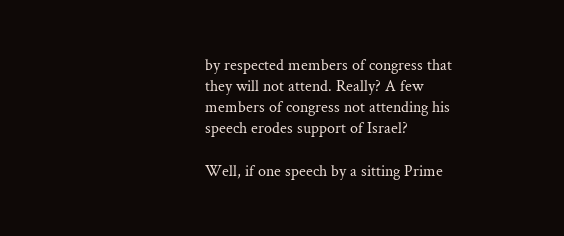by respected members of congress that they will not attend. Really? A few members of congress not attending his speech erodes support of Israel?

Well, if one speech by a sitting Prime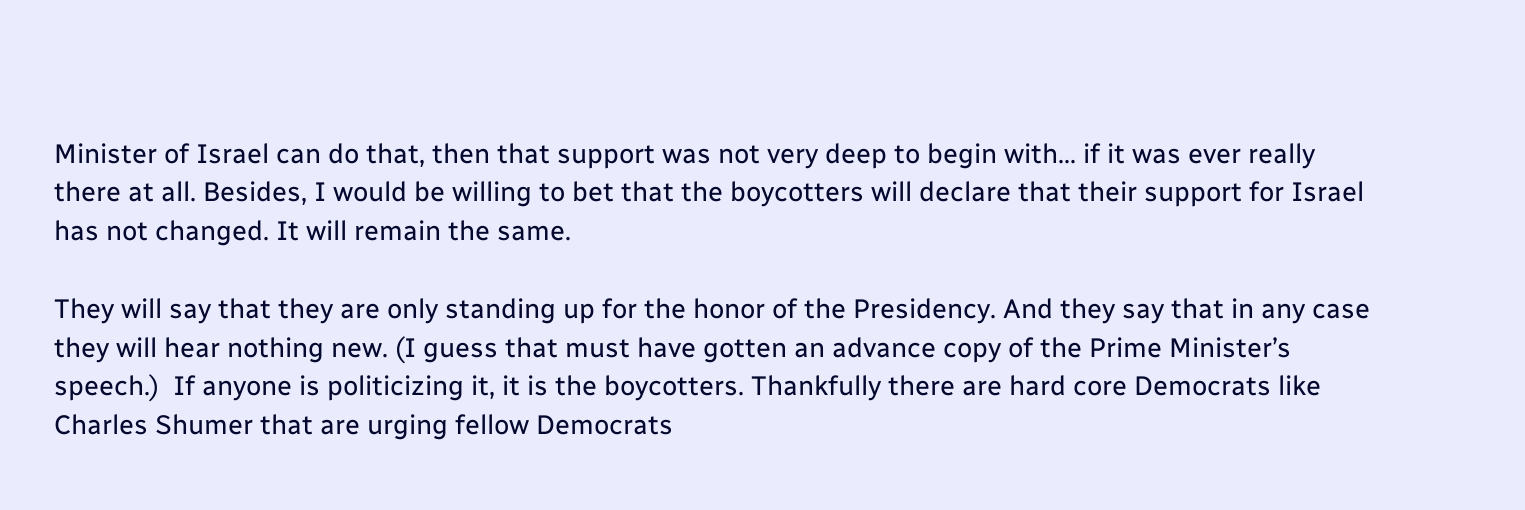Minister of Israel can do that, then that support was not very deep to begin with… if it was ever really there at all. Besides, I would be willing to bet that the boycotters will declare that their support for Israel has not changed. It will remain the same.

They will say that they are only standing up for the honor of the Presidency. And they say that in any case they will hear nothing new. (I guess that must have gotten an advance copy of the Prime Minister’s speech.)  If anyone is politicizing it, it is the boycotters. Thankfully there are hard core Democrats like Charles Shumer that are urging fellow Democrats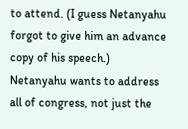to attend. (I guess Netanyahu forgot to give him an advance copy of his speech.) Netanyahu wants to address all of congress, not just the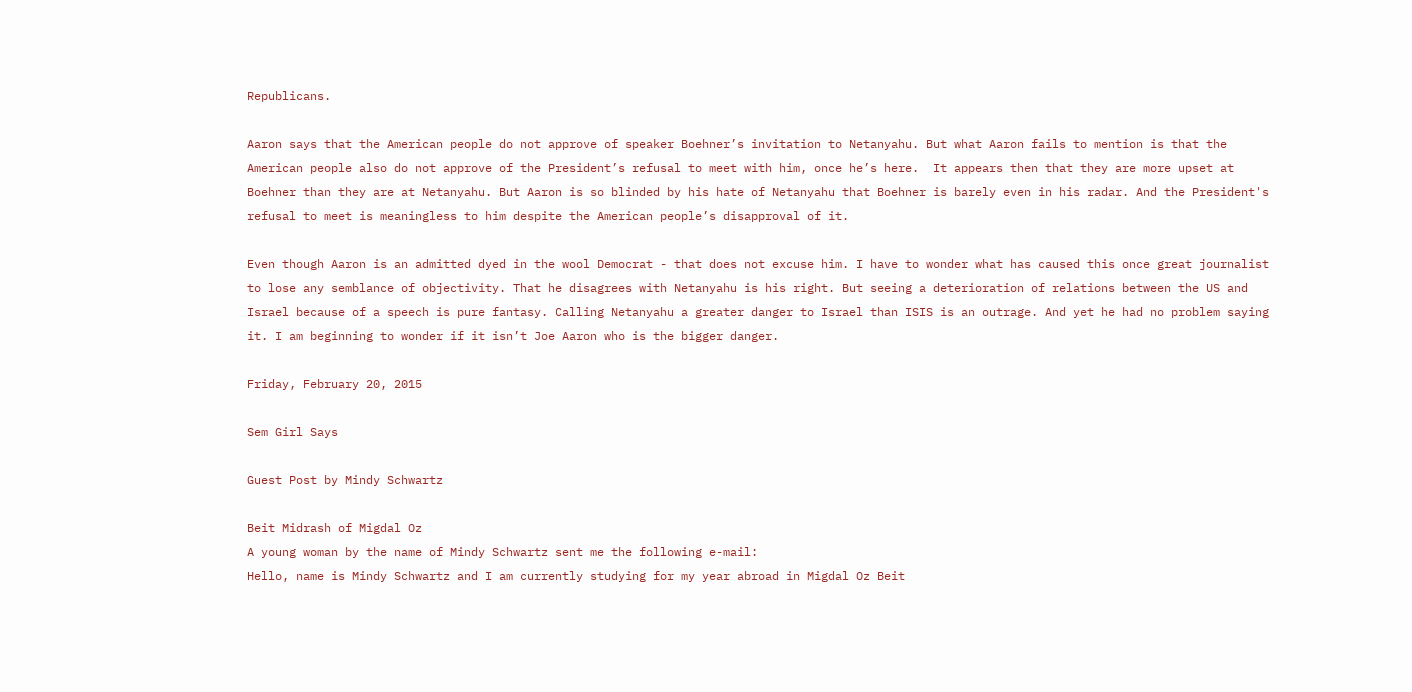Republicans.

Aaron says that the American people do not approve of speaker Boehner’s invitation to Netanyahu. But what Aaron fails to mention is that the American people also do not approve of the President’s refusal to meet with him, once he’s here.  It appears then that they are more upset at Boehner than they are at Netanyahu. But Aaron is so blinded by his hate of Netanyahu that Boehner is barely even in his radar. And the President's refusal to meet is meaningless to him despite the American people’s disapproval of it.

Even though Aaron is an admitted dyed in the wool Democrat - that does not excuse him. I have to wonder what has caused this once great journalist to lose any semblance of objectivity. That he disagrees with Netanyahu is his right. But seeing a deterioration of relations between the US and Israel because of a speech is pure fantasy. Calling Netanyahu a greater danger to Israel than ISIS is an outrage. And yet he had no problem saying it. I am beginning to wonder if it isn’t Joe Aaron who is the bigger danger.

Friday, February 20, 2015

Sem Girl Says

Guest Post by Mindy Schwartz

Beit Midrash of Migdal Oz
A young woman by the name of Mindy Schwartz sent me the following e-mail:
Hello, name is Mindy Schwartz and I am currently studying for my year abroad in Migdal Oz Beit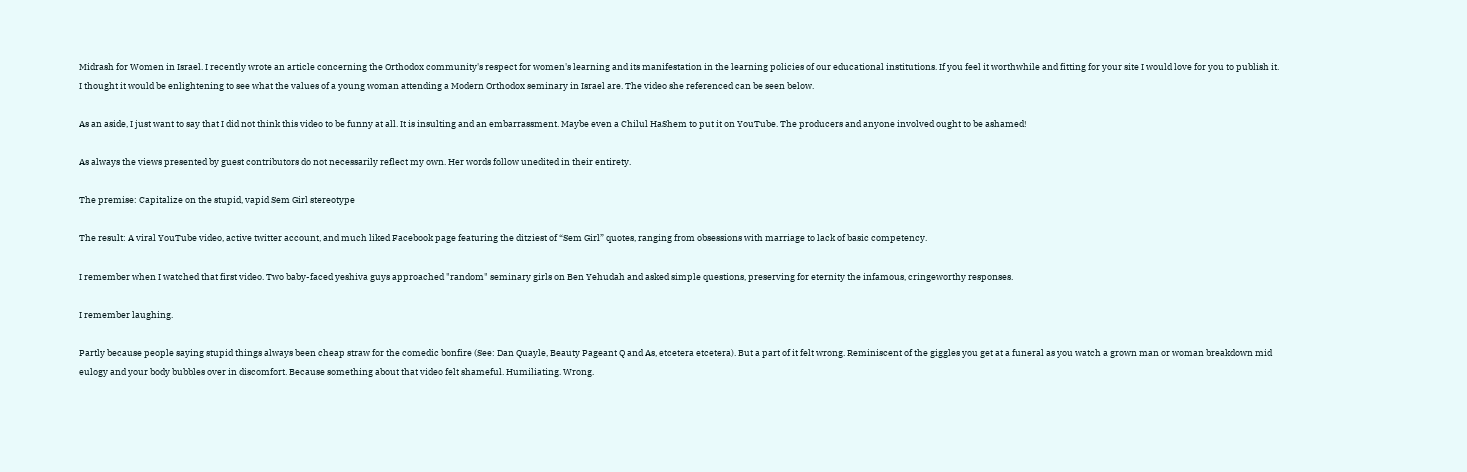Midrash for Women in Israel. I recently wrote an article concerning the Orthodox community's respect for women's learning and its manifestation in the learning policies of our educational institutions. If you feel it worthwhile and fitting for your site I would love for you to publish it.
I thought it would be enlightening to see what the values of a young woman attending a Modern Orthodox seminary in Israel are. The video she referenced can be seen below.

As an aside, I just want to say that I did not think this video to be funny at all. It is insulting and an embarrassment. Maybe even a Chilul HaShem to put it on YouTube. The producers and anyone involved ought to be ashamed!

As always the views presented by guest contributors do not necessarily reflect my own. Her words follow unedited in their entirety.

The premise: Capitalize on the stupid, vapid Sem Girl stereotype

The result: A viral YouTube video, active twitter account, and much liked Facebook page featuring the ditziest of “Sem Girl” quotes, ranging from obsessions with marriage to lack of basic competency.

I remember when I watched that first video. Two baby-faced yeshiva guys approached "random" seminary girls on Ben Yehudah and asked simple questions, preserving for eternity the infamous, cringeworthy responses.

I remember laughing.

Partly because people saying stupid things always been cheap straw for the comedic bonfire (See: Dan Quayle, Beauty Pageant Q and As, etcetera etcetera). But a part of it felt wrong. Reminiscent of the giggles you get at a funeral as you watch a grown man or woman breakdown mid eulogy and your body bubbles over in discomfort. Because something about that video felt shameful. Humiliating. Wrong.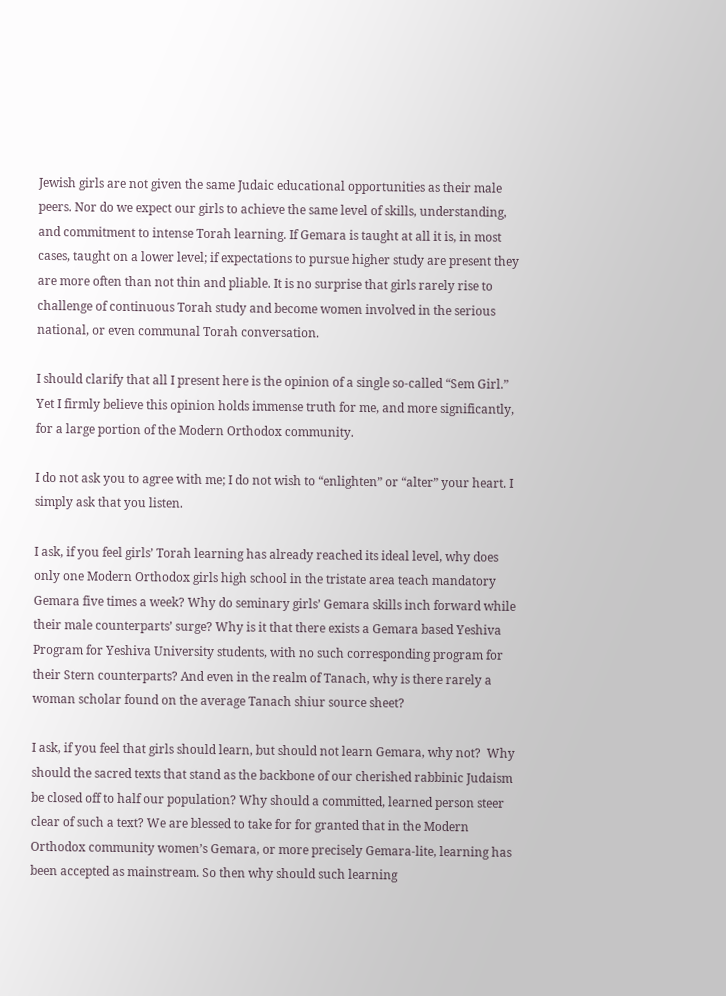Jewish girls are not given the same Judaic educational opportunities as their male peers. Nor do we expect our girls to achieve the same level of skills, understanding, and commitment to intense Torah learning. If Gemara is taught at all it is, in most cases, taught on a lower level; if expectations to pursue higher study are present they are more often than not thin and pliable. It is no surprise that girls rarely rise to challenge of continuous Torah study and become women involved in the serious national, or even communal Torah conversation.

I should clarify that all I present here is the opinion of a single so-called “Sem Girl.”  Yet I firmly believe this opinion holds immense truth for me, and more significantly, for a large portion of the Modern Orthodox community.

I do not ask you to agree with me; I do not wish to “enlighten” or “alter” your heart. I simply ask that you listen.

I ask, if you feel girls’ Torah learning has already reached its ideal level, why does only one Modern Orthodox girls high school in the tristate area teach mandatory Gemara five times a week? Why do seminary girls’ Gemara skills inch forward while their male counterparts’ surge? Why is it that there exists a Gemara based Yeshiva Program for Yeshiva University students, with no such corresponding program for their Stern counterparts? And even in the realm of Tanach, why is there rarely a woman scholar found on the average Tanach shiur source sheet?

I ask, if you feel that girls should learn, but should not learn Gemara, why not?  Why should the sacred texts that stand as the backbone of our cherished rabbinic Judaism be closed off to half our population? Why should a committed, learned person steer clear of such a text? We are blessed to take for for granted that in the Modern Orthodox community women’s Gemara, or more precisely Gemara-lite, learning has been accepted as mainstream. So then why should such learning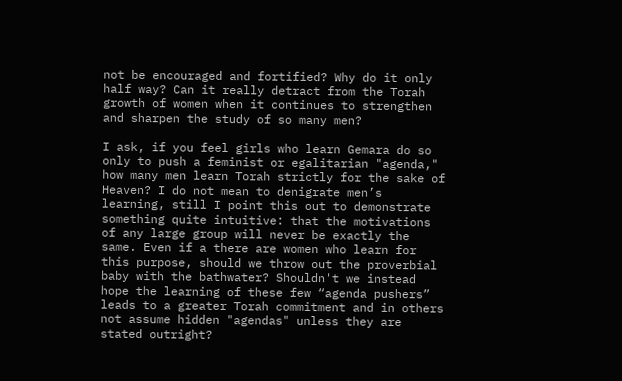not be encouraged and fortified? Why do it only half way? Can it really detract from the Torah growth of women when it continues to strengthen and sharpen the study of so many men?

I ask, if you feel girls who learn Gemara do so only to push a feminist or egalitarian "agenda," how many men learn Torah strictly for the sake of Heaven? I do not mean to denigrate men’s learning, still I point this out to demonstrate something quite intuitive: that the motivations of any large group will never be exactly the same. Even if a there are women who learn for this purpose, should we throw out the proverbial baby with the bathwater? Shouldn't we instead hope the learning of these few “agenda pushers” leads to a greater Torah commitment and in others not assume hidden "agendas" unless they are stated outright?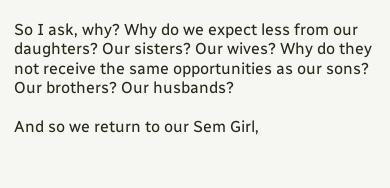So I ask, why? Why do we expect less from our daughters? Our sisters? Our wives? Why do they not receive the same opportunities as our sons? Our brothers? Our husbands?

And so we return to our Sem Girl,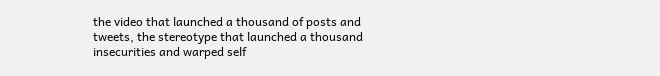the video that launched a thousand of posts and tweets, the stereotype that launched a thousand insecurities and warped self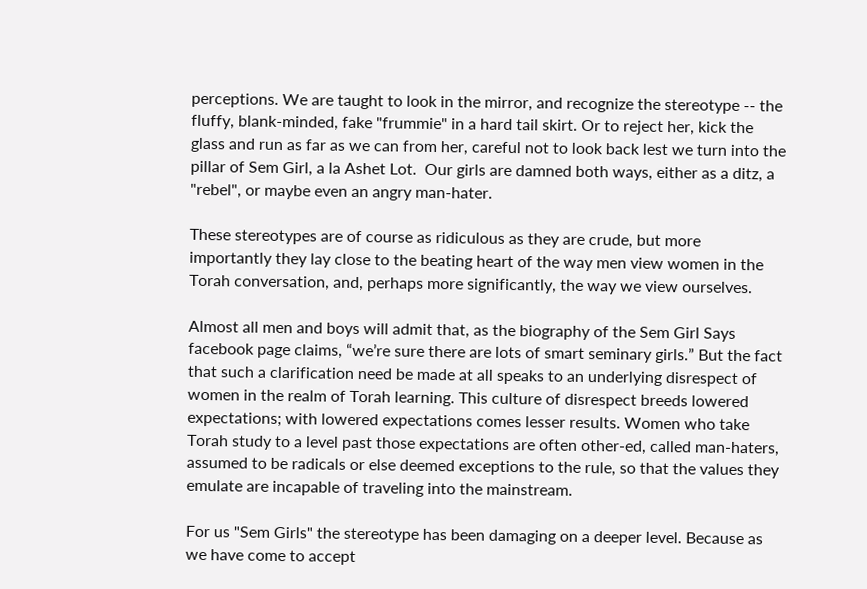perceptions. We are taught to look in the mirror, and recognize the stereotype -- the fluffy, blank-minded, fake "frummie" in a hard tail skirt. Or to reject her, kick the glass and run as far as we can from her, careful not to look back lest we turn into the pillar of Sem Girl, a la Ashet Lot.  Our girls are damned both ways, either as a ditz, a "rebel", or maybe even an angry man-hater.

These stereotypes are of course as ridiculous as they are crude, but more importantly they lay close to the beating heart of the way men view women in the Torah conversation, and, perhaps more significantly, the way we view ourselves.

Almost all men and boys will admit that, as the biography of the Sem Girl Says facebook page claims, “we’re sure there are lots of smart seminary girls.” But the fact that such a clarification need be made at all speaks to an underlying disrespect of women in the realm of Torah learning. This culture of disrespect breeds lowered expectations; with lowered expectations comes lesser results. Women who take Torah study to a level past those expectations are often other-ed, called man-haters, assumed to be radicals or else deemed exceptions to the rule, so that the values they emulate are incapable of traveling into the mainstream.

For us "Sem Girls" the stereotype has been damaging on a deeper level. Because as we have come to accept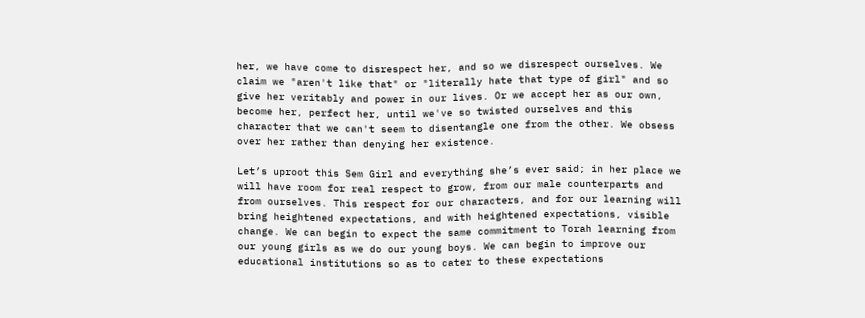her, we have come to disrespect her, and so we disrespect ourselves. We claim we "aren't like that" or "literally hate that type of girl" and so give her veritably and power in our lives. Or we accept her as our own, become her, perfect her, until we've so twisted ourselves and this character that we can't seem to disentangle one from the other. We obsess over her rather than denying her existence.

Let’s uproot this Sem Girl and everything she’s ever said; in her place we will have room for real respect to grow, from our male counterparts and from ourselves. This respect for our characters, and for our learning will bring heightened expectations, and with heightened expectations, visible change. We can begin to expect the same commitment to Torah learning from our young girls as we do our young boys. We can begin to improve our educational institutions so as to cater to these expectations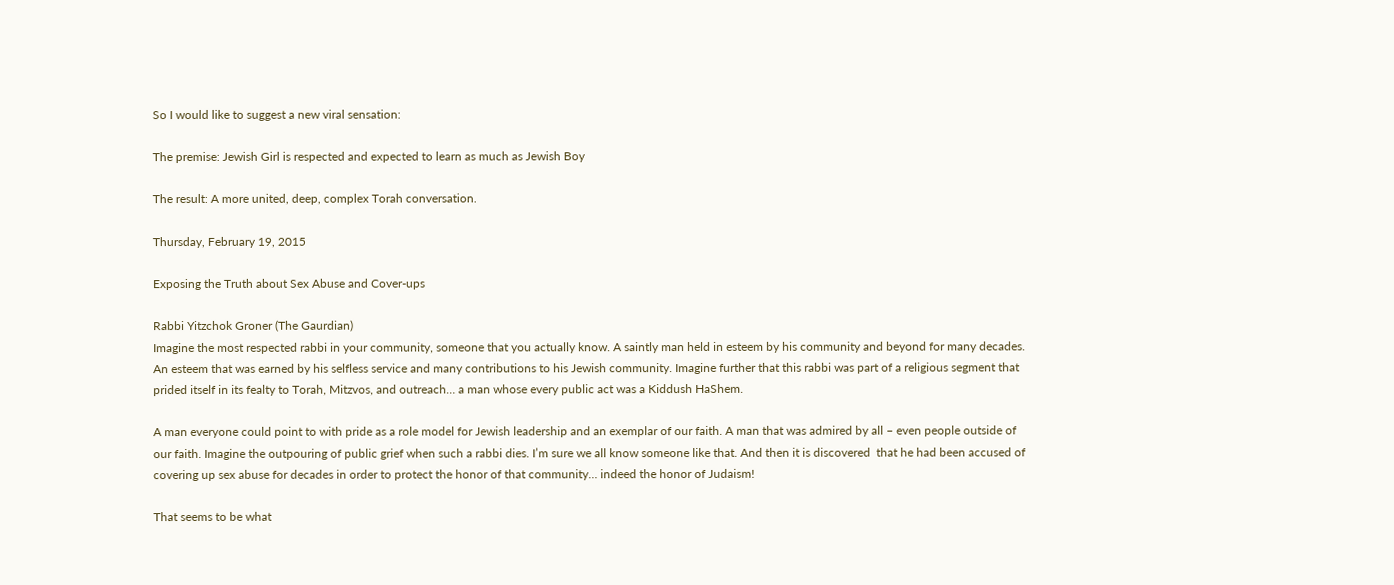So I would like to suggest a new viral sensation:

The premise: Jewish Girl is respected and expected to learn as much as Jewish Boy

The result: A more united, deep, complex Torah conversation.

Thursday, February 19, 2015

Exposing the Truth about Sex Abuse and Cover-ups

Rabbi Yitzchok Groner (The Gaurdian)
Imagine the most respected rabbi in your community, someone that you actually know. A saintly man held in esteem by his community and beyond for many decades. An esteem that was earned by his selfless service and many contributions to his Jewish community. Imagine further that this rabbi was part of a religious segment that prided itself in its fealty to Torah, Mitzvos, and outreach… a man whose every public act was a Kiddush HaShem.

A man everyone could point to with pride as a role model for Jewish leadership and an exemplar of our faith. A man that was admired by all – even people outside of our faith. Imagine the outpouring of public grief when such a rabbi dies. I’m sure we all know someone like that. And then it is discovered  that he had been accused of covering up sex abuse for decades in order to protect the honor of that community… indeed the honor of Judaism!

That seems to be what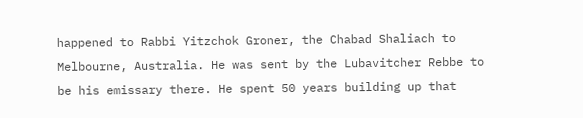happened to Rabbi Yitzchok Groner, the Chabad Shaliach to Melbourne, Australia. He was sent by the Lubavitcher Rebbe to be his emissary there. He spent 50 years building up that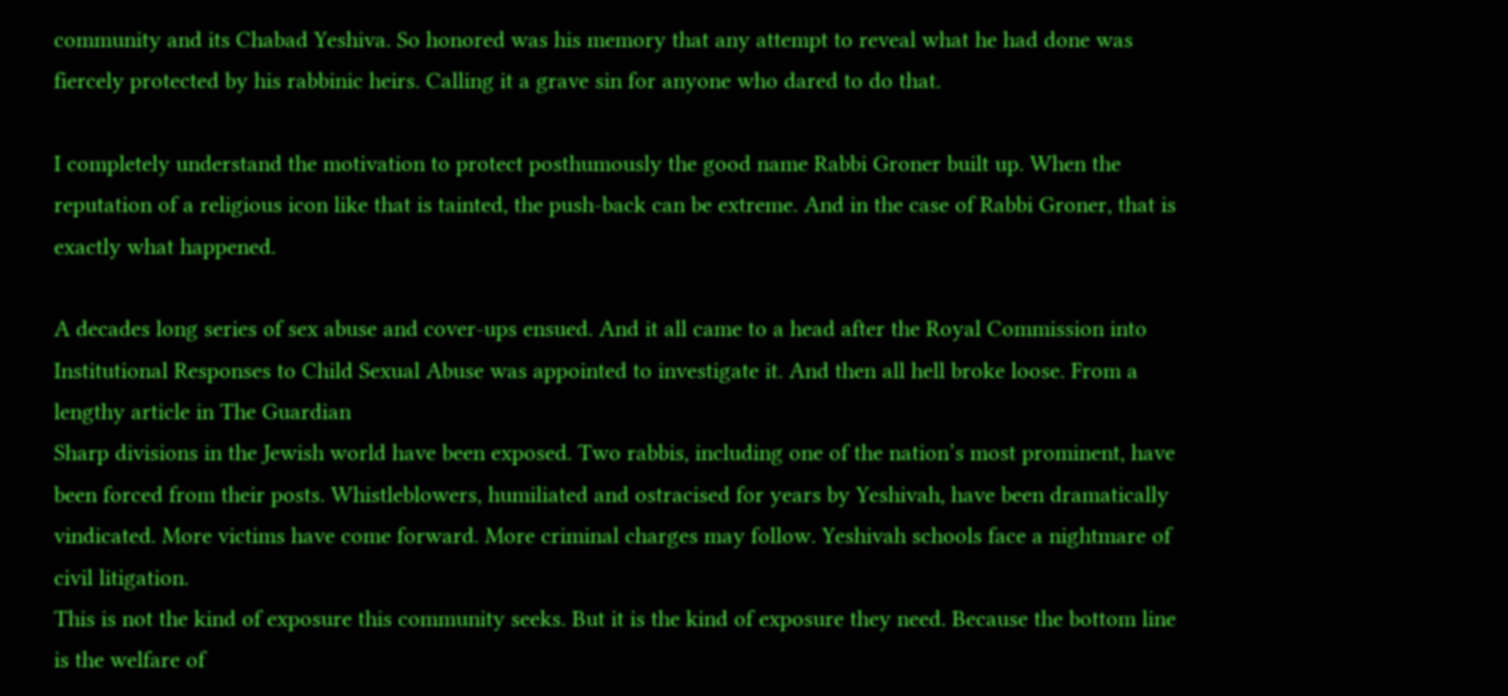community and its Chabad Yeshiva. So honored was his memory that any attempt to reveal what he had done was fiercely protected by his rabbinic heirs. Calling it a grave sin for anyone who dared to do that.

I completely understand the motivation to protect posthumously the good name Rabbi Groner built up. When the reputation of a religious icon like that is tainted, the push-back can be extreme. And in the case of Rabbi Groner, that is exactly what happened.

A decades long series of sex abuse and cover-ups ensued. And it all came to a head after the Royal Commission into Institutional Responses to Child Sexual Abuse was appointed to investigate it. And then all hell broke loose. From a lengthy article in The Guardian
Sharp divisions in the Jewish world have been exposed. Two rabbis, including one of the nation’s most prominent, have been forced from their posts. Whistleblowers, humiliated and ostracised for years by Yeshivah, have been dramatically vindicated. More victims have come forward. More criminal charges may follow. Yeshivah schools face a nightmare of civil litigation.
This is not the kind of exposure this community seeks. But it is the kind of exposure they need. Because the bottom line is the welfare of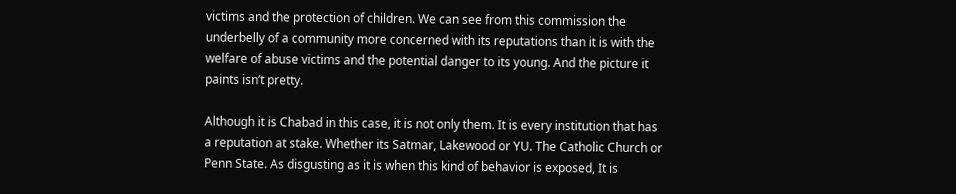victims and the protection of children. We can see from this commission the underbelly of a community more concerned with its reputations than it is with the welfare of abuse victims and the potential danger to its young. And the picture it paints isn’t pretty.

Although it is Chabad in this case, it is not only them. It is every institution that has a reputation at stake. Whether its Satmar, Lakewood or YU. The Catholic Church or Penn State. As disgusting as it is when this kind of behavior is exposed, It is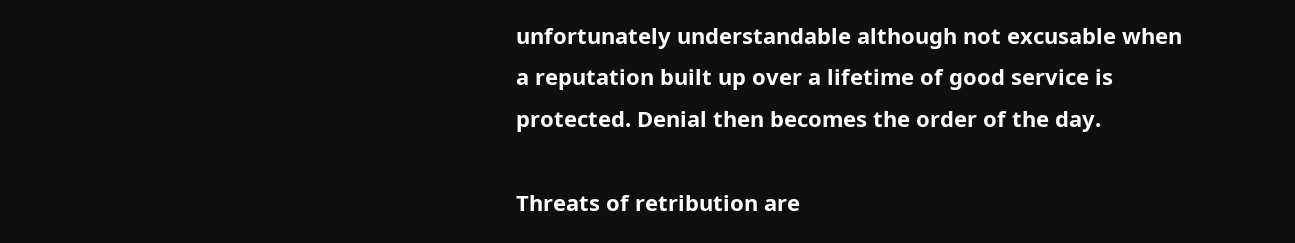unfortunately understandable although not excusable when  a reputation built up over a lifetime of good service is protected. Denial then becomes the order of the day.

Threats of retribution are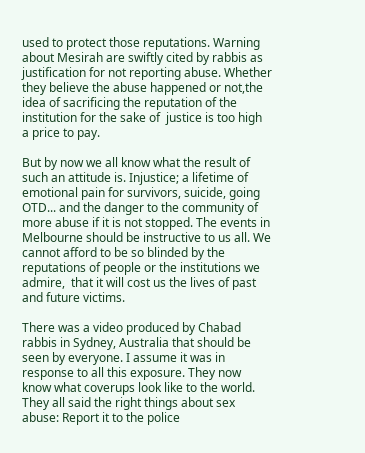used to protect those reputations. Warning about Mesirah are swiftly cited by rabbis as justification for not reporting abuse. Whether they believe the abuse happened or not,the idea of sacrificing the reputation of the institution for the sake of  justice is too high  a price to pay.

But by now we all know what the result of such an attitude is. Injustice; a lifetime of emotional pain for survivors, suicide, going OTD... and the danger to the community of more abuse if it is not stopped. The events in Melbourne should be instructive to us all. We cannot afford to be so blinded by the reputations of people or the institutions we admire,  that it will cost us the lives of past and future victims.

There was a video produced by Chabad rabbis in Sydney, Australia that should be seen by everyone. I assume it was in response to all this exposure. They now know what coverups look like to the world. They all said the right things about sex abuse: Report it to the police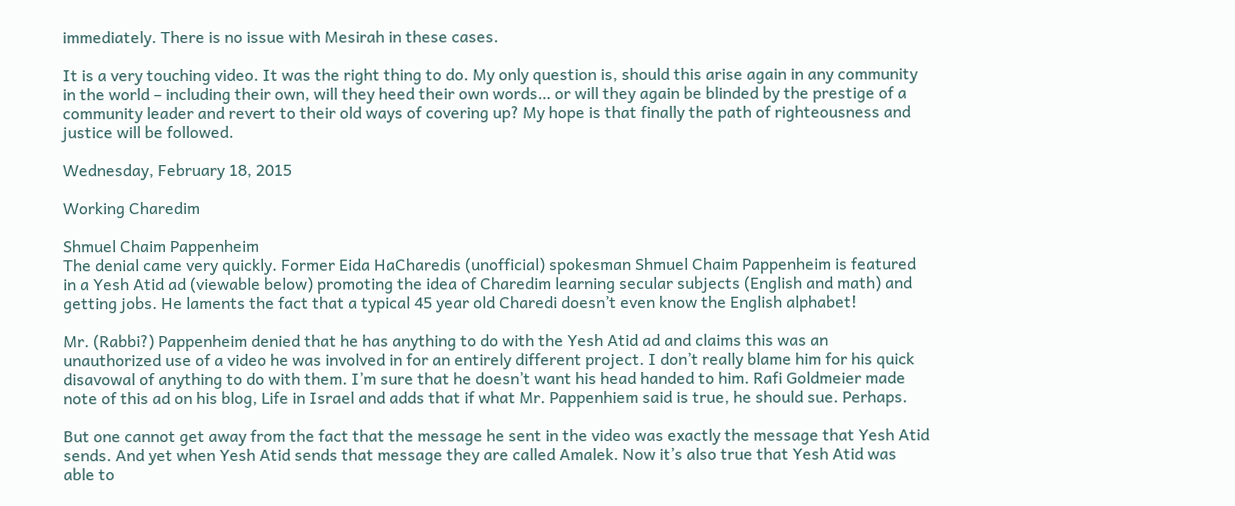immediately. There is no issue with Mesirah in these cases.

It is a very touching video. It was the right thing to do. My only question is, should this arise again in any community in the world – including their own, will they heed their own words… or will they again be blinded by the prestige of a community leader and revert to their old ways of covering up? My hope is that finally the path of righteousness and justice will be followed.

Wednesday, February 18, 2015

Working Charedim

Shmuel Chaim Pappenheim
The denial came very quickly. Former Eida HaCharedis (unofficial) spokesman Shmuel Chaim Pappenheim is featured in a Yesh Atid ad (viewable below) promoting the idea of Charedim learning secular subjects (English and math) and getting jobs. He laments the fact that a typical 45 year old Charedi doesn’t even know the English alphabet!

Mr. (Rabbi?) Pappenheim denied that he has anything to do with the Yesh Atid ad and claims this was an unauthorized use of a video he was involved in for an entirely different project. I don’t really blame him for his quick disavowal of anything to do with them. I’m sure that he doesn’t want his head handed to him. Rafi Goldmeier made note of this ad on his blog, Life in Israel and adds that if what Mr. Pappenhiem said is true, he should sue. Perhaps.

But one cannot get away from the fact that the message he sent in the video was exactly the message that Yesh Atid sends. And yet when Yesh Atid sends that message they are called Amalek. Now it’s also true that Yesh Atid was able to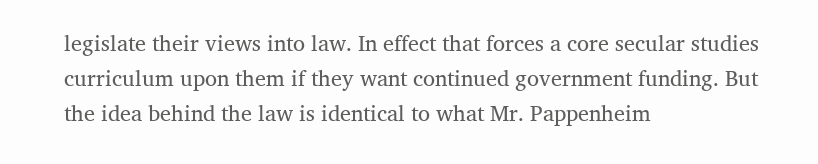legislate their views into law. In effect that forces a core secular studies curriculum upon them if they want continued government funding. But the idea behind the law is identical to what Mr. Pappenheim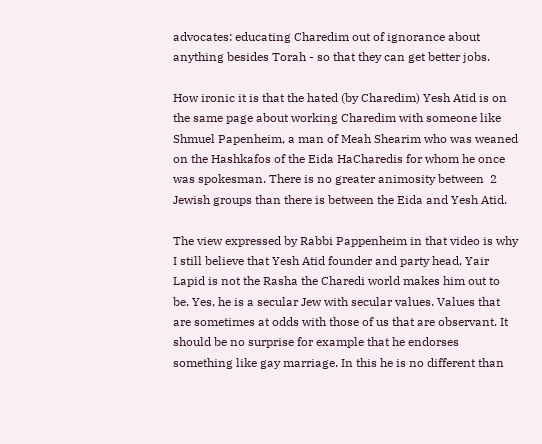advocates: educating Charedim out of ignorance about anything besides Torah - so that they can get better jobs.

How ironic it is that the hated (by Charedim) Yesh Atid is on the same page about working Charedim with someone like Shmuel Papenheim, a man of Meah Shearim who was weaned on the Hashkafos of the Eida HaCharedis for whom he once was spokesman. There is no greater animosity between  2 Jewish groups than there is between the Eida and Yesh Atid.

The view expressed by Rabbi Pappenheim in that video is why I still believe that Yesh Atid founder and party head, Yair Lapid is not the Rasha the Charedi world makes him out to be. Yes, he is a secular Jew with secular values. Values that are sometimes at odds with those of us that are observant. It should be no surprise for example that he endorses something like gay marriage. In this he is no different than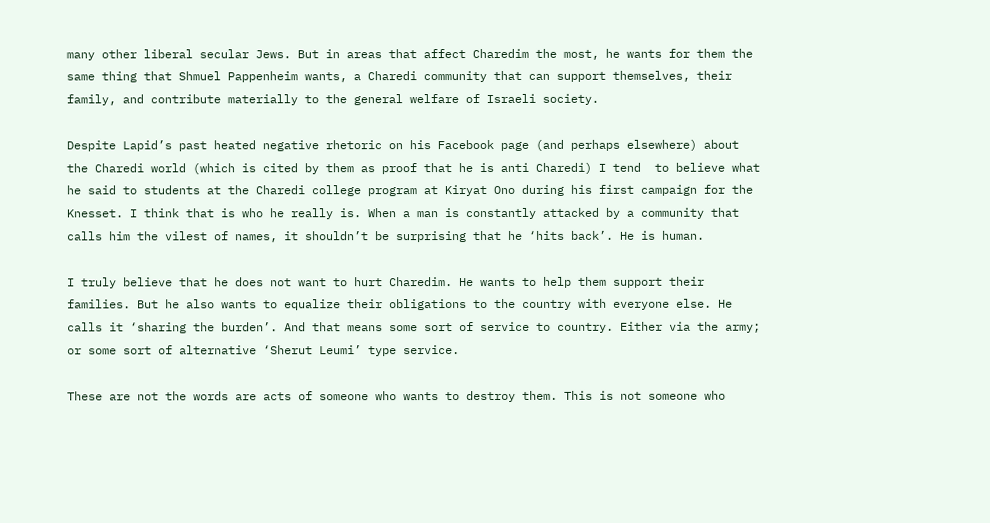many other liberal secular Jews. But in areas that affect Charedim the most, he wants for them the same thing that Shmuel Pappenheim wants, a Charedi community that can support themselves, their family, and contribute materially to the general welfare of Israeli society.

Despite Lapid’s past heated negative rhetoric on his Facebook page (and perhaps elsewhere) about the Charedi world (which is cited by them as proof that he is anti Charedi) I tend  to believe what he said to students at the Charedi college program at Kiryat Ono during his first campaign for the Knesset. I think that is who he really is. When a man is constantly attacked by a community that calls him the vilest of names, it shouldn’t be surprising that he ‘hits back’. He is human.

I truly believe that he does not want to hurt Charedim. He wants to help them support their families. But he also wants to equalize their obligations to the country with everyone else. He calls it ‘sharing the burden’. And that means some sort of service to country. Either via the army; or some sort of alternative ‘Sherut Leumi’ type service.

These are not the words are acts of someone who wants to destroy them. This is not someone who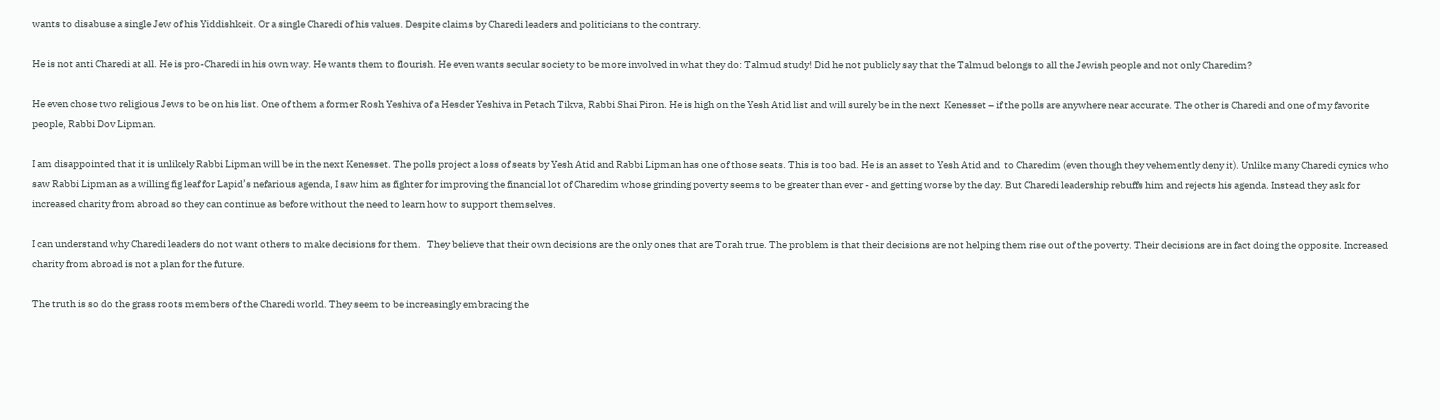wants to disabuse a single Jew of his Yiddishkeit. Or a single Charedi of his values. Despite claims by Charedi leaders and politicians to the contrary.

He is not anti Charedi at all. He is pro-Charedi in his own way. He wants them to flourish. He even wants secular society to be more involved in what they do: Talmud study! Did he not publicly say that the Talmud belongs to all the Jewish people and not only Charedim?

He even chose two religious Jews to be on his list. One of them a former Rosh Yeshiva of a Hesder Yeshiva in Petach Tikva, Rabbi Shai Piron. He is high on the Yesh Atid list and will surely be in the next  Kenesset – if the polls are anywhere near accurate. The other is Charedi and one of my favorite people, Rabbi Dov Lipman.

I am disappointed that it is unlikely Rabbi Lipman will be in the next Kenesset. The polls project a loss of seats by Yesh Atid and Rabbi Lipman has one of those seats. This is too bad. He is an asset to Yesh Atid and  to Charedim (even though they vehemently deny it). Unlike many Charedi cynics who saw Rabbi Lipman as a willing fig leaf for Lapid’s nefarious agenda, I saw him as fighter for improving the financial lot of Charedim whose grinding poverty seems to be greater than ever - and getting worse by the day. But Charedi leadership rebuffs him and rejects his agenda. Instead they ask for increased charity from abroad so they can continue as before without the need to learn how to support themselves.

I can understand why Charedi leaders do not want others to make decisions for them.   They believe that their own decisions are the only ones that are Torah true. The problem is that their decisions are not helping them rise out of the poverty. Their decisions are in fact doing the opposite. Increased charity from abroad is not a plan for the future.

The truth is so do the grass roots members of the Charedi world. They seem to be increasingly embracing the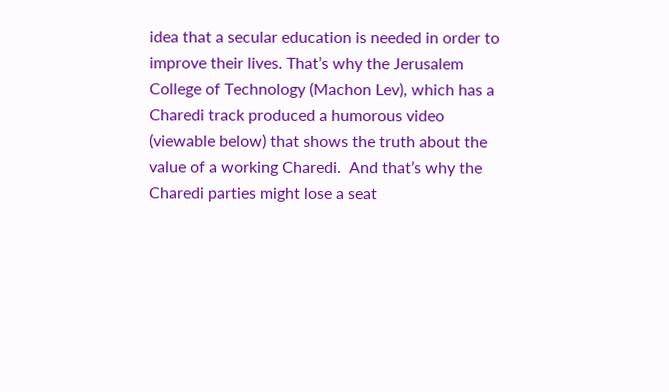idea that a secular education is needed in order to improve their lives. That’s why the Jerusalem College of Technology (Machon Lev), which has a Charedi track produced a humorous video (viewable below) that shows the truth about the value of a working Charedi.  And that’s why the Charedi parties might lose a seat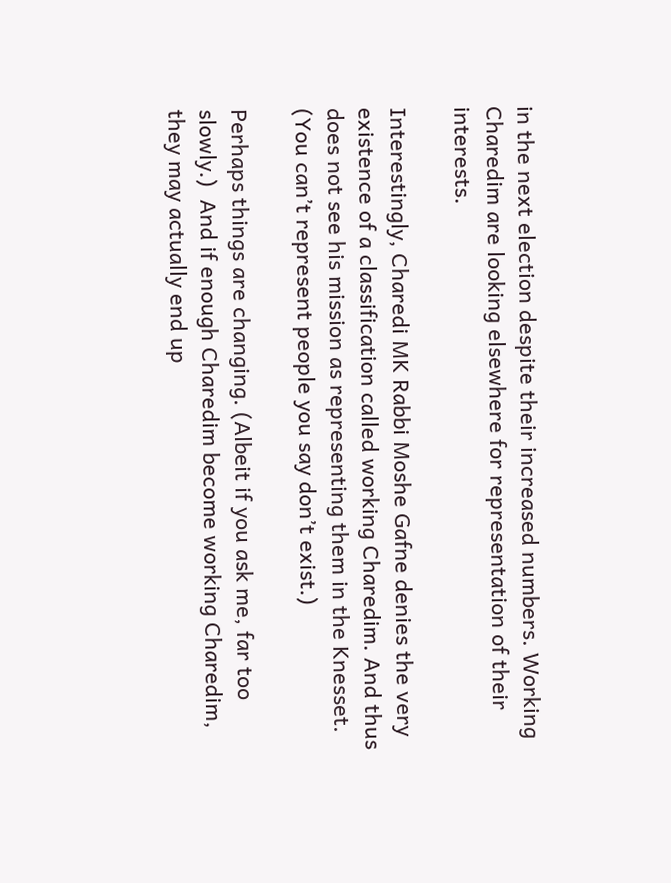in the next election despite their increased numbers. Working Charedim are looking elsewhere for representation of their interests.

Interestingly, Charedi MK Rabbi Moshe Gafne denies the very existence of a classification called working Charedim. And thus does not see his mission as representing them in the Knesset. (You can’t represent people you say don’t exist.)

Perhaps things are changing. (Albeit if you ask me, far too slowly.)  And if enough Charedim become working Charedim, they may actually end up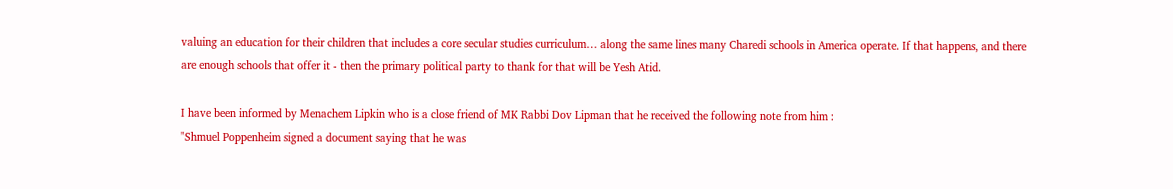valuing an education for their children that includes a core secular studies curriculum… along the same lines many Charedi schools in America operate. If that happens, and there are enough schools that offer it - then the primary political party to thank for that will be Yesh Atid.

I have been informed by Menachem Lipkin who is a close friend of MK Rabbi Dov Lipman that he received the following note from him :
"Shmuel Poppenheim signed a document saying that he was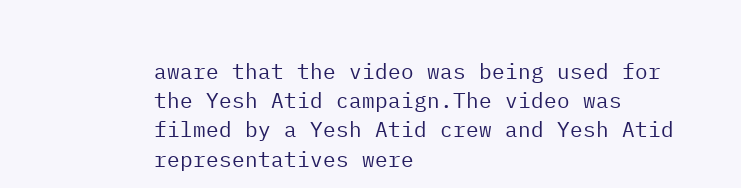aware that the video was being used for the Yesh Atid campaign.The video was filmed by a Yesh Atid crew and Yesh Atid representatives were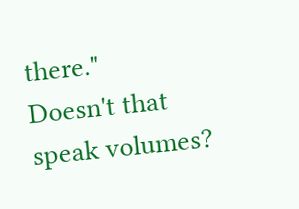there."
Doesn't that speak volumes?